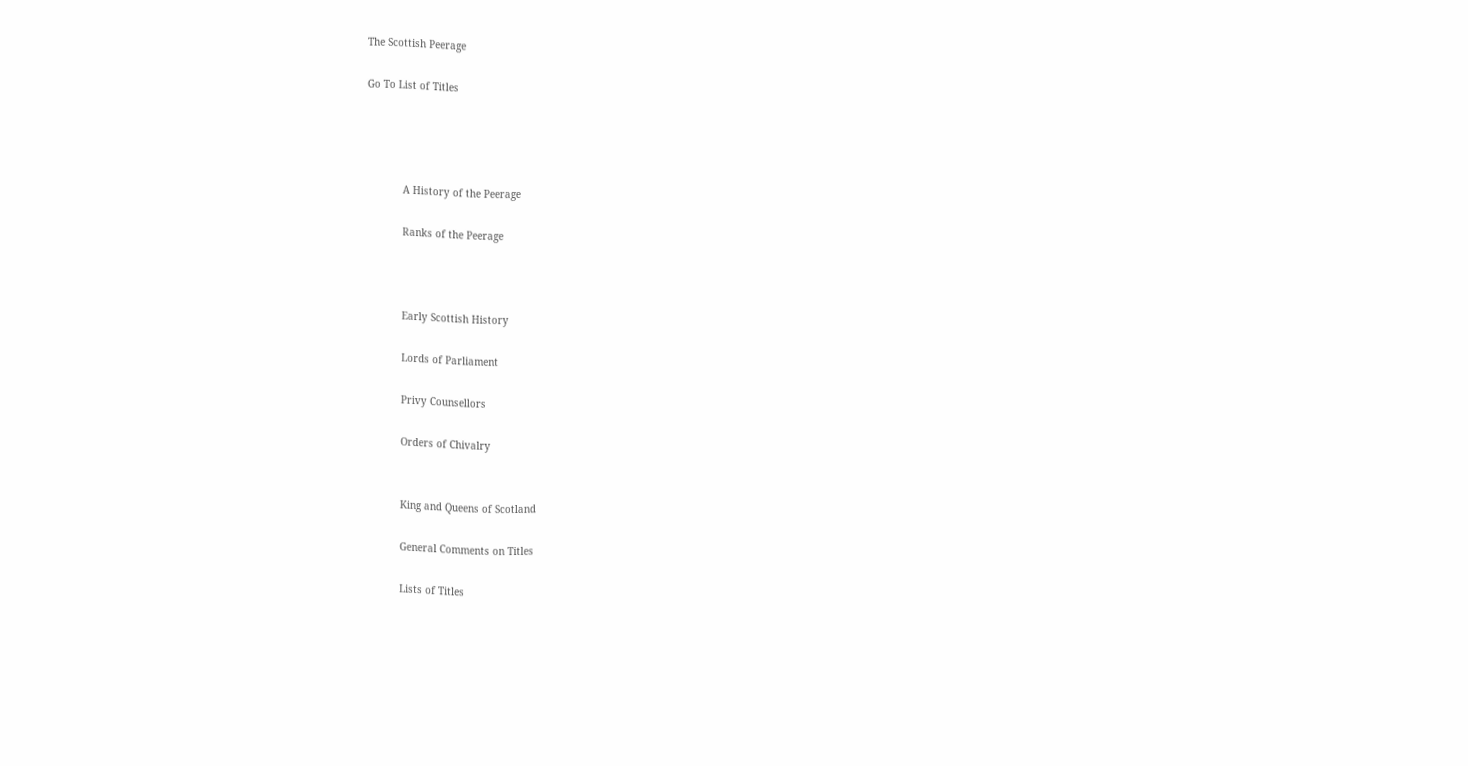The Scottish Peerage

Go To List of Titles




            A History of the Peerage

            Ranks of the Peerage



            Early Scottish History

            Lords of Parliament

            Privy Counsellors

            Orders of Chivalry


            King and Queens of Scotland

            General Comments on Titles

            Lists of Titles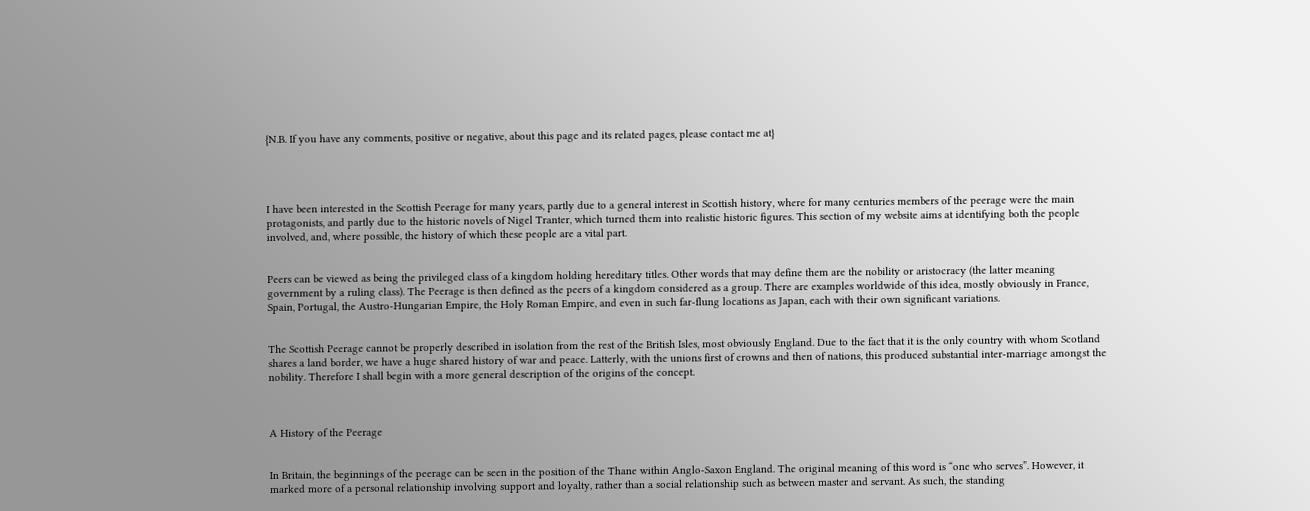{N.B. If you have any comments, positive or negative, about this page and its related pages, please contact me at}




I have been interested in the Scottish Peerage for many years, partly due to a general interest in Scottish history, where for many centuries members of the peerage were the main protagonists, and partly due to the historic novels of Nigel Tranter, which turned them into realistic historic figures. This section of my website aims at identifying both the people involved, and, where possible, the history of which these people are a vital part.


Peers can be viewed as being the privileged class of a kingdom holding hereditary titles. Other words that may define them are the nobility or aristocracy (the latter meaning government by a ruling class). The Peerage is then defined as the peers of a kingdom considered as a group. There are examples worldwide of this idea, mostly obviously in France, Spain, Portugal, the Austro-Hungarian Empire, the Holy Roman Empire, and even in such far-flung locations as Japan, each with their own significant variations.


The Scottish Peerage cannot be properly described in isolation from the rest of the British Isles, most obviously England. Due to the fact that it is the only country with whom Scotland shares a land border, we have a huge shared history of war and peace. Latterly, with the unions first of crowns and then of nations, this produced substantial inter-marriage amongst the nobility. Therefore I shall begin with a more general description of the origins of the concept.



A History of the Peerage


In Britain, the beginnings of the peerage can be seen in the position of the Thane within Anglo-Saxon England. The original meaning of this word is “one who serves”. However, it marked more of a personal relationship involving support and loyalty, rather than a social relationship such as between master and servant. As such, the standing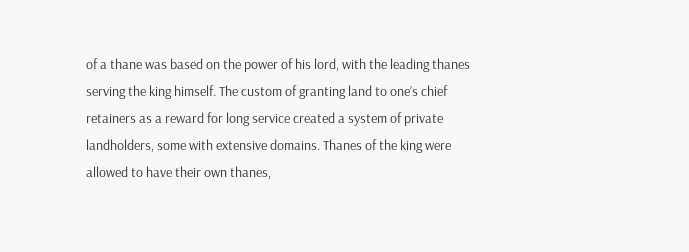of a thane was based on the power of his lord, with the leading thanes serving the king himself. The custom of granting land to one’s chief retainers as a reward for long service created a system of private landholders, some with extensive domains. Thanes of the king were allowed to have their own thanes,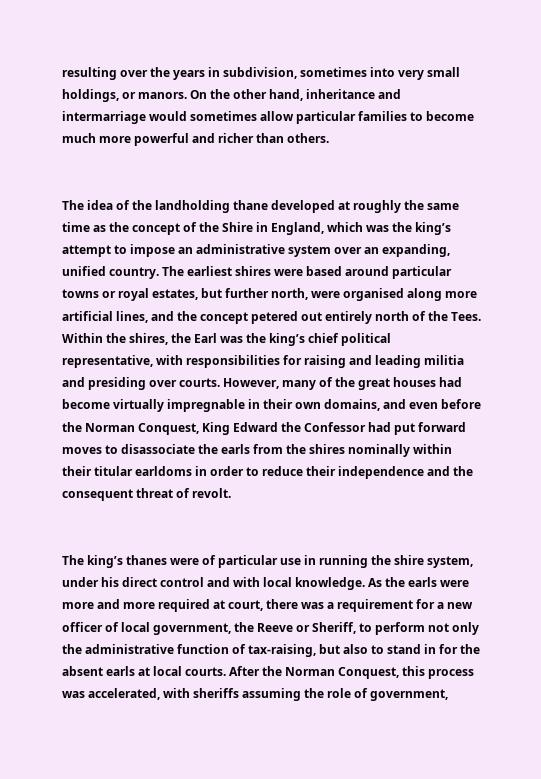resulting over the years in subdivision, sometimes into very small holdings, or manors. On the other hand, inheritance and intermarriage would sometimes allow particular families to become much more powerful and richer than others.


The idea of the landholding thane developed at roughly the same time as the concept of the Shire in England, which was the king’s attempt to impose an administrative system over an expanding, unified country. The earliest shires were based around particular towns or royal estates, but further north, were organised along more artificial lines, and the concept petered out entirely north of the Tees. Within the shires, the Earl was the king’s chief political representative, with responsibilities for raising and leading militia and presiding over courts. However, many of the great houses had become virtually impregnable in their own domains, and even before the Norman Conquest, King Edward the Confessor had put forward moves to disassociate the earls from the shires nominally within their titular earldoms in order to reduce their independence and the consequent threat of revolt.


The king’s thanes were of particular use in running the shire system, under his direct control and with local knowledge. As the earls were more and more required at court, there was a requirement for a new officer of local government, the Reeve or Sheriff, to perform not only the administrative function of tax-raising, but also to stand in for the absent earls at local courts. After the Norman Conquest, this process was accelerated, with sheriffs assuming the role of government,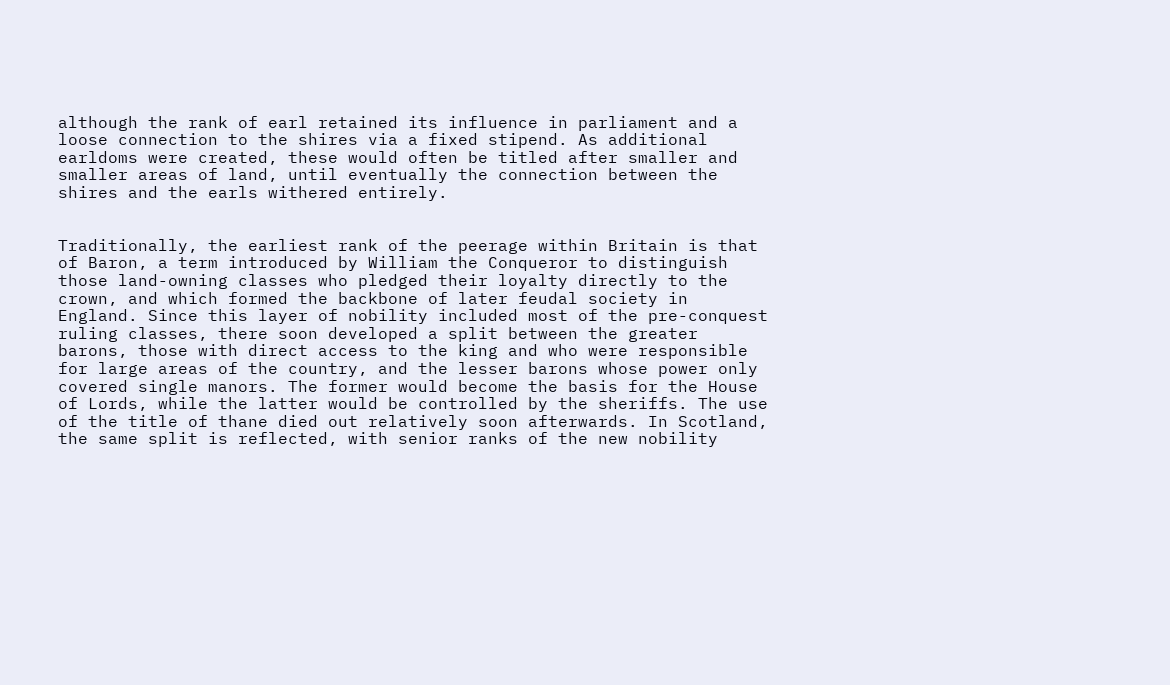although the rank of earl retained its influence in parliament and a loose connection to the shires via a fixed stipend. As additional earldoms were created, these would often be titled after smaller and smaller areas of land, until eventually the connection between the shires and the earls withered entirely.


Traditionally, the earliest rank of the peerage within Britain is that of Baron, a term introduced by William the Conqueror to distinguish those land-owning classes who pledged their loyalty directly to the crown, and which formed the backbone of later feudal society in England. Since this layer of nobility included most of the pre-conquest ruling classes, there soon developed a split between the greater barons, those with direct access to the king and who were responsible for large areas of the country, and the lesser barons whose power only covered single manors. The former would become the basis for the House of Lords, while the latter would be controlled by the sheriffs. The use of the title of thane died out relatively soon afterwards. In Scotland, the same split is reflected, with senior ranks of the new nobility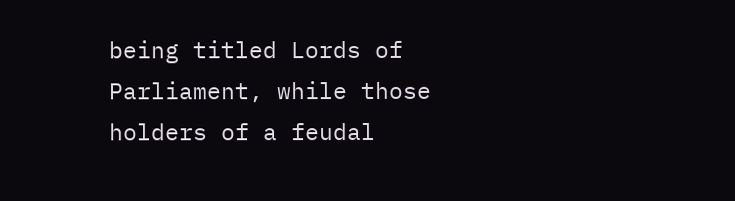being titled Lords of Parliament, while those holders of a feudal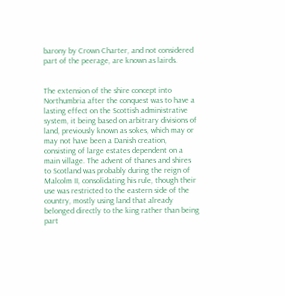barony by Crown Charter, and not considered part of the peerage, are known as lairds.


The extension of the shire concept into Northumbria after the conquest was to have a lasting effect on the Scottish administrative system, it being based on arbitrary divisions of land, previously known as sokes, which may or may not have been a Danish creation, consisting of large estates dependent on a main village. The advent of thanes and shires to Scotland was probably during the reign of Malcolm II, consolidating his rule, though their use was restricted to the eastern side of the country, mostly using land that already belonged directly to the king rather than being part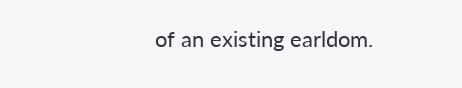of an existing earldom.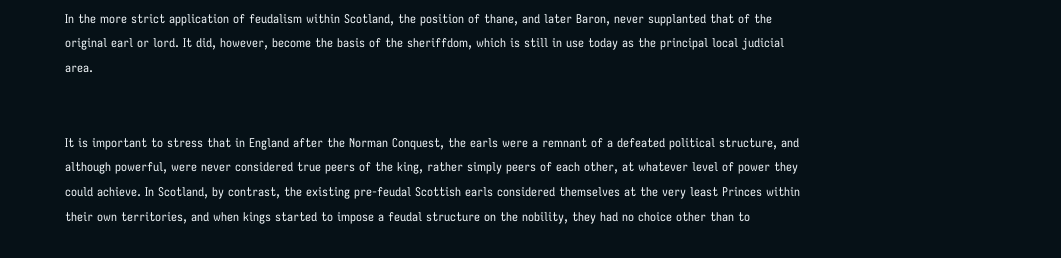In the more strict application of feudalism within Scotland, the position of thane, and later Baron, never supplanted that of the original earl or lord. It did, however, become the basis of the sheriffdom, which is still in use today as the principal local judicial area.


It is important to stress that in England after the Norman Conquest, the earls were a remnant of a defeated political structure, and although powerful, were never considered true peers of the king, rather simply peers of each other, at whatever level of power they could achieve. In Scotland, by contrast, the existing pre-feudal Scottish earls considered themselves at the very least Princes within their own territories, and when kings started to impose a feudal structure on the nobility, they had no choice other than to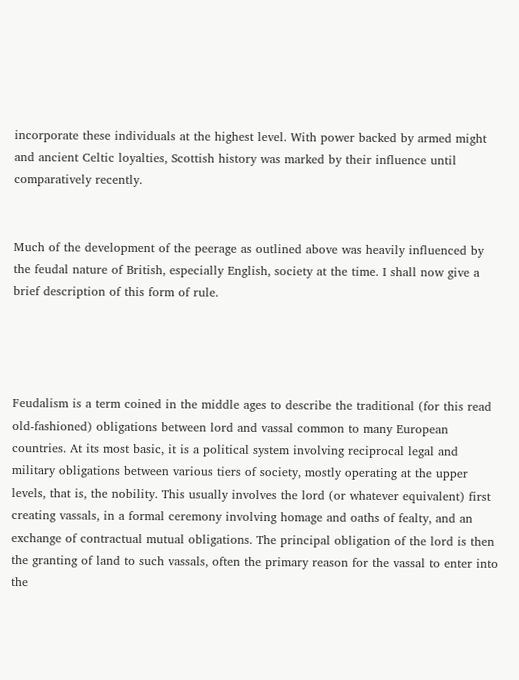incorporate these individuals at the highest level. With power backed by armed might and ancient Celtic loyalties, Scottish history was marked by their influence until comparatively recently.


Much of the development of the peerage as outlined above was heavily influenced by the feudal nature of British, especially English, society at the time. I shall now give a brief description of this form of rule.




Feudalism is a term coined in the middle ages to describe the traditional (for this read old-fashioned) obligations between lord and vassal common to many European countries. At its most basic, it is a political system involving reciprocal legal and military obligations between various tiers of society, mostly operating at the upper levels, that is, the nobility. This usually involves the lord (or whatever equivalent) first creating vassals, in a formal ceremony involving homage and oaths of fealty, and an exchange of contractual mutual obligations. The principal obligation of the lord is then the granting of land to such vassals, often the primary reason for the vassal to enter into the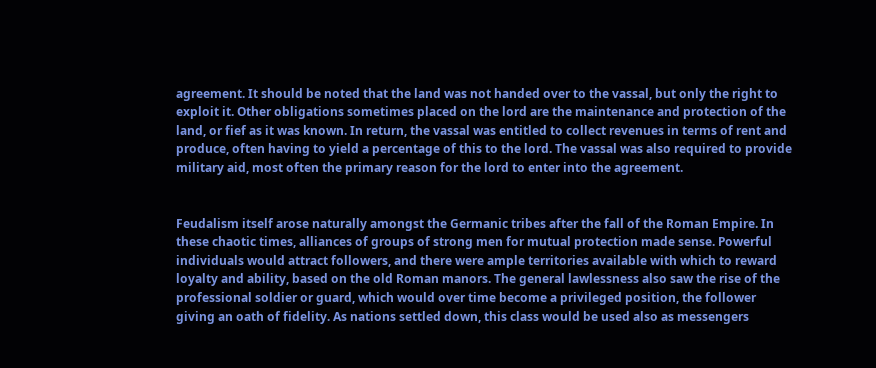agreement. It should be noted that the land was not handed over to the vassal, but only the right to exploit it. Other obligations sometimes placed on the lord are the maintenance and protection of the land, or fief as it was known. In return, the vassal was entitled to collect revenues in terms of rent and produce, often having to yield a percentage of this to the lord. The vassal was also required to provide military aid, most often the primary reason for the lord to enter into the agreement.


Feudalism itself arose naturally amongst the Germanic tribes after the fall of the Roman Empire. In these chaotic times, alliances of groups of strong men for mutual protection made sense. Powerful individuals would attract followers, and there were ample territories available with which to reward loyalty and ability, based on the old Roman manors. The general lawlessness also saw the rise of the professional soldier or guard, which would over time become a privileged position, the follower giving an oath of fidelity. As nations settled down, this class would be used also as messengers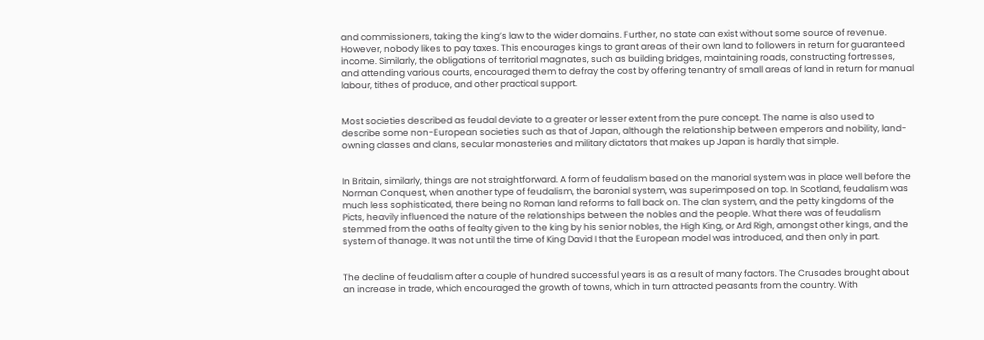and commissioners, taking the king’s law to the wider domains. Further, no state can exist without some source of revenue. However, nobody likes to pay taxes. This encourages kings to grant areas of their own land to followers in return for guaranteed income. Similarly, the obligations of territorial magnates, such as building bridges, maintaining roads, constructing fortresses, and attending various courts, encouraged them to defray the cost by offering tenantry of small areas of land in return for manual labour, tithes of produce, and other practical support.


Most societies described as feudal deviate to a greater or lesser extent from the pure concept. The name is also used to describe some non-European societies such as that of Japan, although the relationship between emperors and nobility, land-owning classes and clans, secular monasteries and military dictators that makes up Japan is hardly that simple.


In Britain, similarly, things are not straightforward. A form of feudalism based on the manorial system was in place well before the Norman Conquest, when another type of feudalism, the baronial system, was superimposed on top. In Scotland, feudalism was much less sophisticated, there being no Roman land reforms to fall back on. The clan system, and the petty kingdoms of the Picts, heavily influenced the nature of the relationships between the nobles and the people. What there was of feudalism stemmed from the oaths of fealty given to the king by his senior nobles, the High King, or Ard Righ, amongst other kings, and the system of thanage. It was not until the time of King David I that the European model was introduced, and then only in part.


The decline of feudalism after a couple of hundred successful years is as a result of many factors. The Crusades brought about an increase in trade, which encouraged the growth of towns, which in turn attracted peasants from the country. With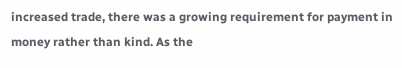increased trade, there was a growing requirement for payment in money rather than kind. As the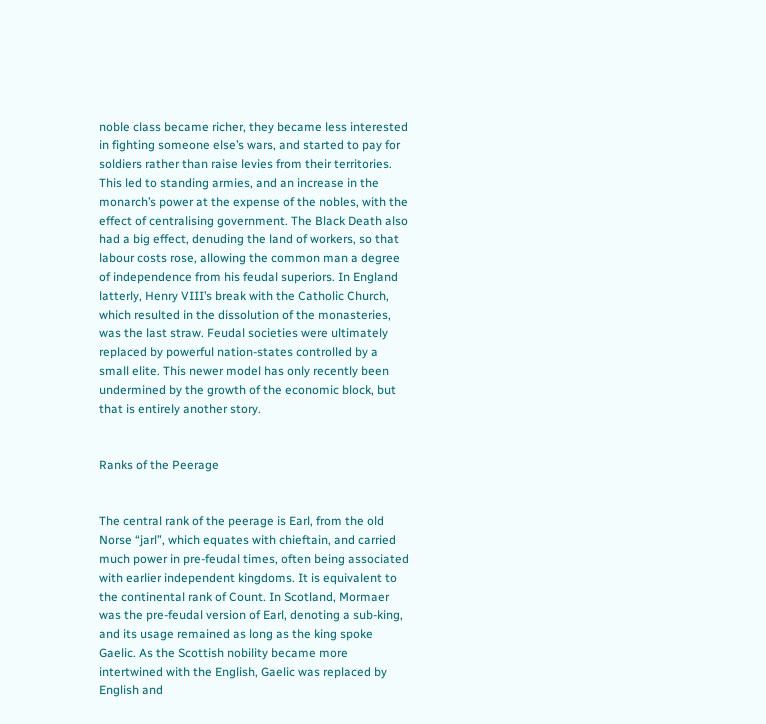noble class became richer, they became less interested in fighting someone else’s wars, and started to pay for soldiers rather than raise levies from their territories. This led to standing armies, and an increase in the monarch’s power at the expense of the nobles, with the effect of centralising government. The Black Death also had a big effect, denuding the land of workers, so that labour costs rose, allowing the common man a degree of independence from his feudal superiors. In England latterly, Henry VIII’s break with the Catholic Church, which resulted in the dissolution of the monasteries, was the last straw. Feudal societies were ultimately replaced by powerful nation-states controlled by a small elite. This newer model has only recently been undermined by the growth of the economic block, but that is entirely another story.


Ranks of the Peerage


The central rank of the peerage is Earl, from the old Norse “jarl”, which equates with chieftain, and carried much power in pre-feudal times, often being associated with earlier independent kingdoms. It is equivalent to the continental rank of Count. In Scotland, Mormaer was the pre-feudal version of Earl, denoting a sub-king, and its usage remained as long as the king spoke Gaelic. As the Scottish nobility became more intertwined with the English, Gaelic was replaced by English and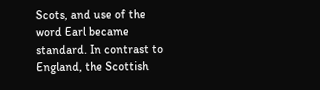Scots, and use of the word Earl became standard. In contrast to England, the Scottish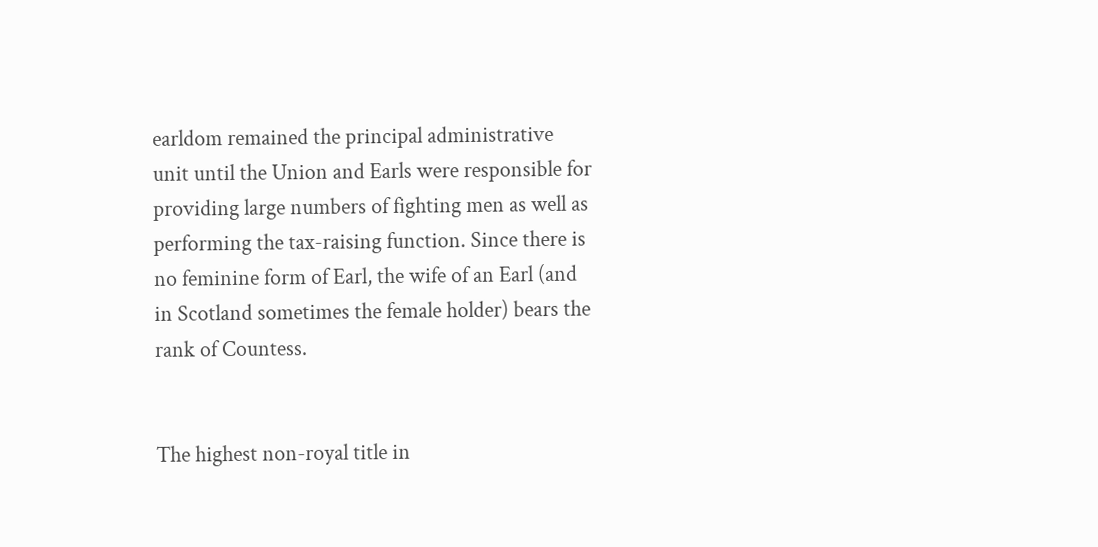earldom remained the principal administrative unit until the Union and Earls were responsible for providing large numbers of fighting men as well as performing the tax-raising function. Since there is no feminine form of Earl, the wife of an Earl (and in Scotland sometimes the female holder) bears the rank of Countess.


The highest non-royal title in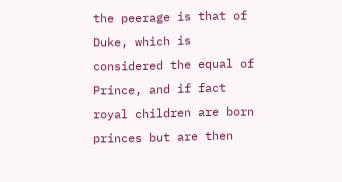the peerage is that of Duke, which is considered the equal of Prince, and if fact royal children are born princes but are then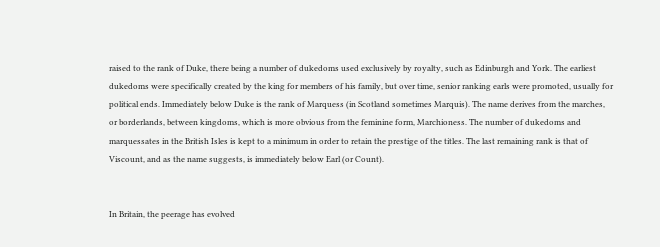raised to the rank of Duke, there being a number of dukedoms used exclusively by royalty, such as Edinburgh and York. The earliest dukedoms were specifically created by the king for members of his family, but over time, senior ranking earls were promoted, usually for political ends. Immediately below Duke is the rank of Marquess (in Scotland sometimes Marquis). The name derives from the marches, or borderlands, between kingdoms, which is more obvious from the feminine form, Marchioness. The number of dukedoms and marquessates in the British Isles is kept to a minimum in order to retain the prestige of the titles. The last remaining rank is that of Viscount, and as the name suggests, is immediately below Earl (or Count).


In Britain, the peerage has evolved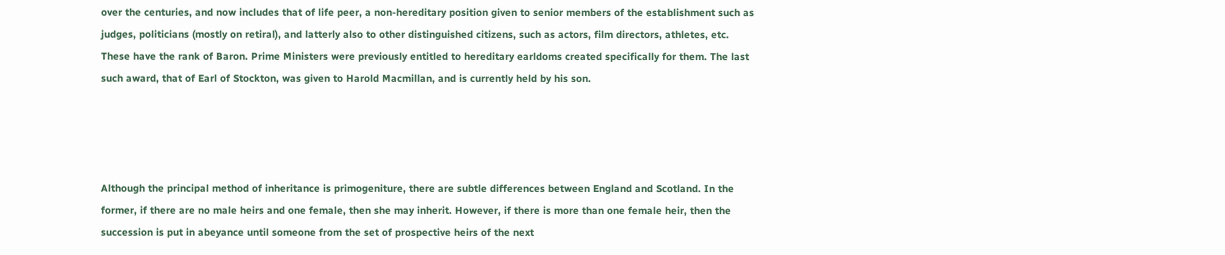over the centuries, and now includes that of life peer, a non-hereditary position given to senior members of the establishment such as judges, politicians (mostly on retiral), and latterly also to other distinguished citizens, such as actors, film directors, athletes, etc. These have the rank of Baron. Prime Ministers were previously entitled to hereditary earldoms created specifically for them. The last such award, that of Earl of Stockton, was given to Harold Macmillan, and is currently held by his son.




Although the principal method of inheritance is primogeniture, there are subtle differences between England and Scotland. In the former, if there are no male heirs and one female, then she may inherit. However, if there is more than one female heir, then the succession is put in abeyance until someone from the set of prospective heirs of the next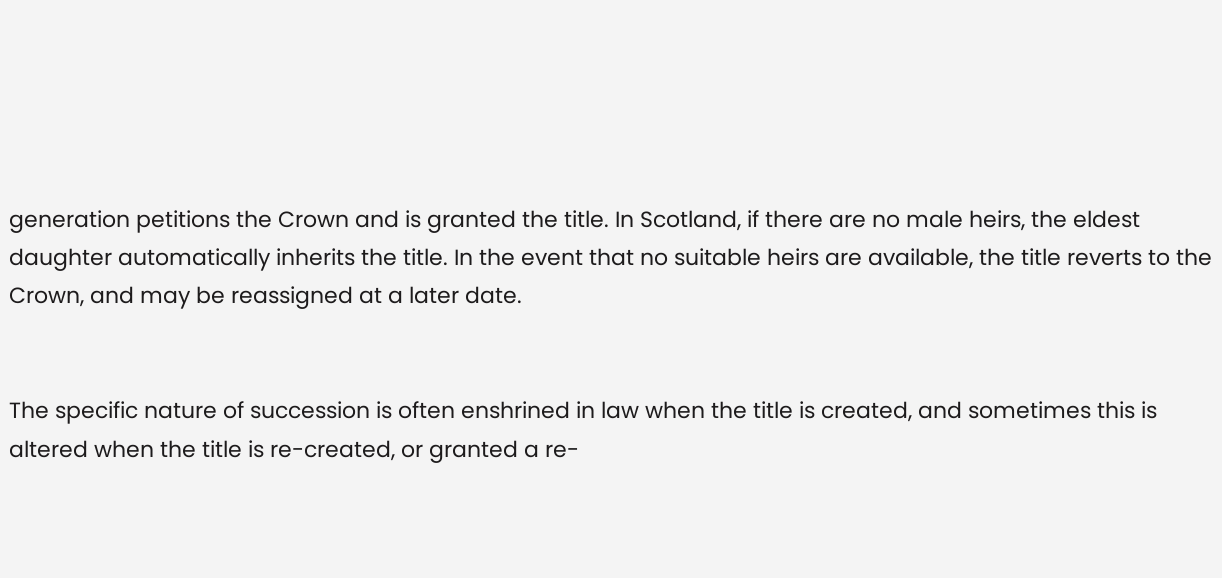generation petitions the Crown and is granted the title. In Scotland, if there are no male heirs, the eldest daughter automatically inherits the title. In the event that no suitable heirs are available, the title reverts to the Crown, and may be reassigned at a later date.


The specific nature of succession is often enshrined in law when the title is created, and sometimes this is altered when the title is re-created, or granted a re-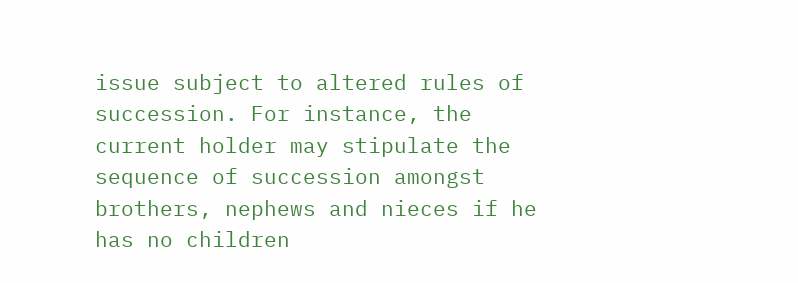issue subject to altered rules of succession. For instance, the current holder may stipulate the sequence of succession amongst brothers, nephews and nieces if he has no children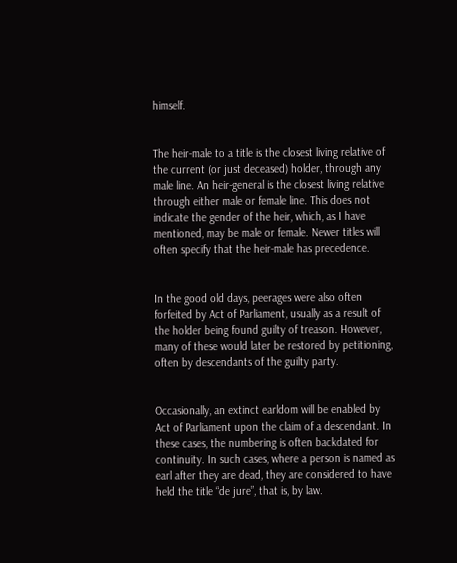himself.


The heir-male to a title is the closest living relative of the current (or just deceased) holder, through any male line. An heir-general is the closest living relative through either male or female line. This does not indicate the gender of the heir, which, as I have mentioned, may be male or female. Newer titles will often specify that the heir-male has precedence.


In the good old days, peerages were also often forfeited by Act of Parliament, usually as a result of the holder being found guilty of treason. However, many of these would later be restored by petitioning, often by descendants of the guilty party.


Occasionally, an extinct earldom will be enabled by Act of Parliament upon the claim of a descendant. In these cases, the numbering is often backdated for continuity. In such cases, where a person is named as earl after they are dead, they are considered to have held the title “de jure”, that is, by law.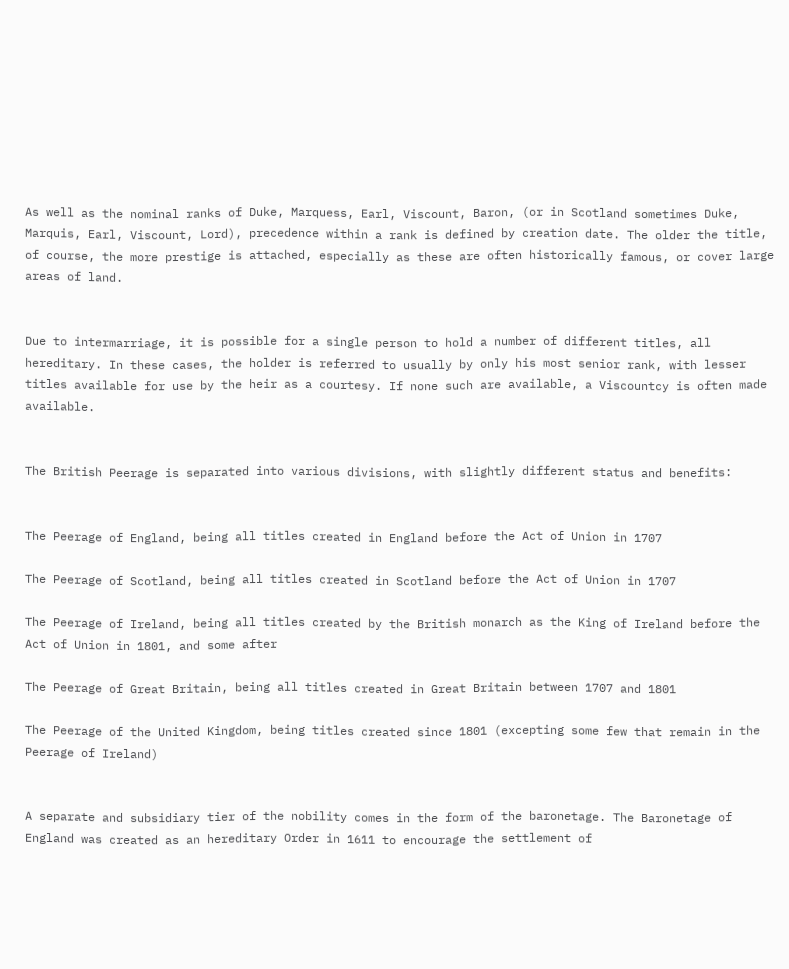As well as the nominal ranks of Duke, Marquess, Earl, Viscount, Baron, (or in Scotland sometimes Duke, Marquis, Earl, Viscount, Lord), precedence within a rank is defined by creation date. The older the title, of course, the more prestige is attached, especially as these are often historically famous, or cover large areas of land.


Due to intermarriage, it is possible for a single person to hold a number of different titles, all hereditary. In these cases, the holder is referred to usually by only his most senior rank, with lesser titles available for use by the heir as a courtesy. If none such are available, a Viscountcy is often made available.


The British Peerage is separated into various divisions, with slightly different status and benefits:


The Peerage of England, being all titles created in England before the Act of Union in 1707

The Peerage of Scotland, being all titles created in Scotland before the Act of Union in 1707

The Peerage of Ireland, being all titles created by the British monarch as the King of Ireland before the Act of Union in 1801, and some after

The Peerage of Great Britain, being all titles created in Great Britain between 1707 and 1801

The Peerage of the United Kingdom, being titles created since 1801 (excepting some few that remain in the Peerage of Ireland)


A separate and subsidiary tier of the nobility comes in the form of the baronetage. The Baronetage of England was created as an hereditary Order in 1611 to encourage the settlement of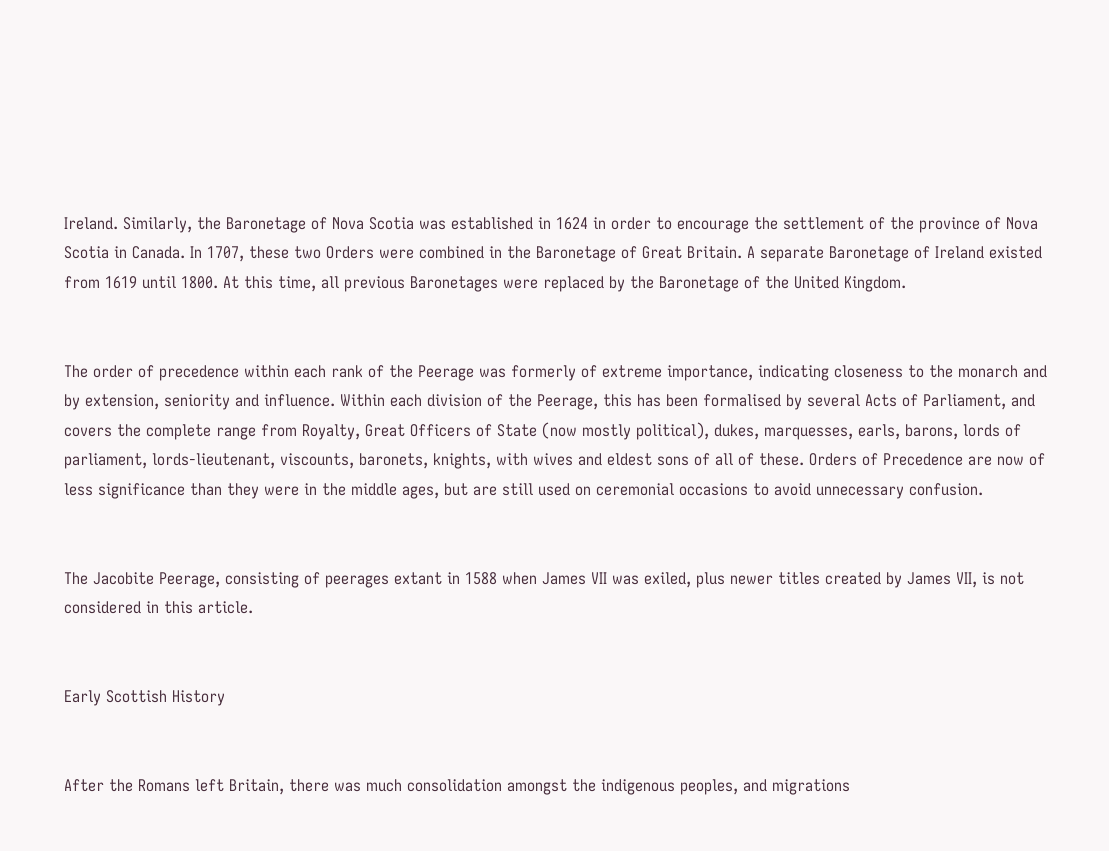Ireland. Similarly, the Baronetage of Nova Scotia was established in 1624 in order to encourage the settlement of the province of Nova Scotia in Canada. In 1707, these two Orders were combined in the Baronetage of Great Britain. A separate Baronetage of Ireland existed from 1619 until 1800. At this time, all previous Baronetages were replaced by the Baronetage of the United Kingdom.


The order of precedence within each rank of the Peerage was formerly of extreme importance, indicating closeness to the monarch and by extension, seniority and influence. Within each division of the Peerage, this has been formalised by several Acts of Parliament, and covers the complete range from Royalty, Great Officers of State (now mostly political), dukes, marquesses, earls, barons, lords of parliament, lords-lieutenant, viscounts, baronets, knights, with wives and eldest sons of all of these. Orders of Precedence are now of less significance than they were in the middle ages, but are still used on ceremonial occasions to avoid unnecessary confusion.


The Jacobite Peerage, consisting of peerages extant in 1588 when James VII was exiled, plus newer titles created by James VII, is not considered in this article.


Early Scottish History


After the Romans left Britain, there was much consolidation amongst the indigenous peoples, and migrations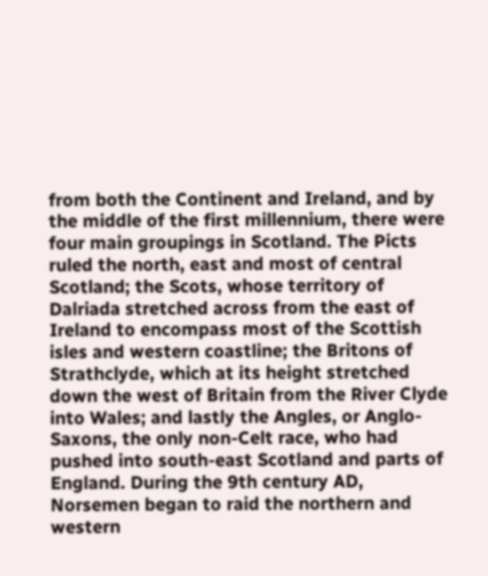from both the Continent and Ireland, and by the middle of the first millennium, there were four main groupings in Scotland. The Picts ruled the north, east and most of central Scotland; the Scots, whose territory of Dalriada stretched across from the east of Ireland to encompass most of the Scottish isles and western coastline; the Britons of Strathclyde, which at its height stretched down the west of Britain from the River Clyde into Wales; and lastly the Angles, or Anglo-Saxons, the only non-Celt race, who had pushed into south-east Scotland and parts of England. During the 9th century AD, Norsemen began to raid the northern and western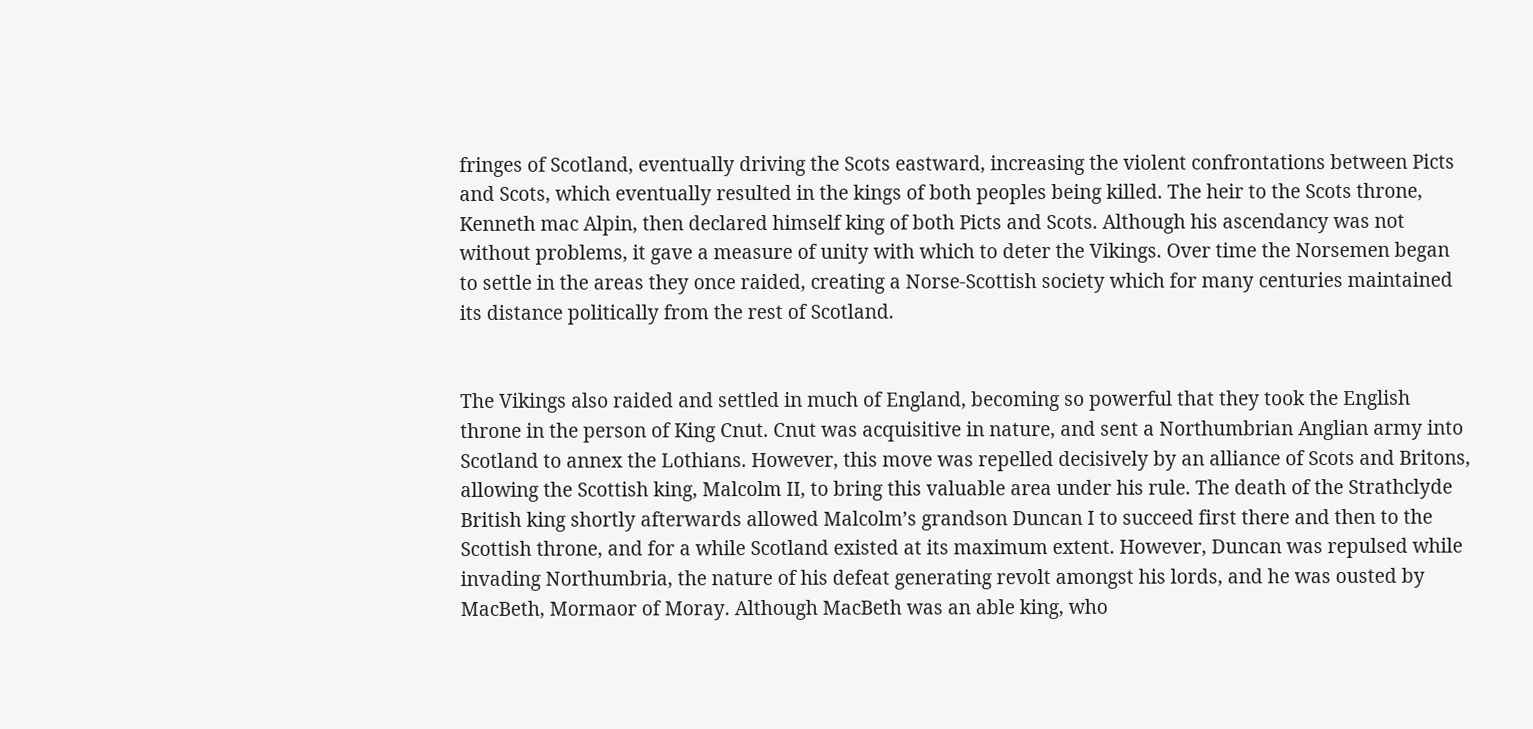fringes of Scotland, eventually driving the Scots eastward, increasing the violent confrontations between Picts and Scots, which eventually resulted in the kings of both peoples being killed. The heir to the Scots throne, Kenneth mac Alpin, then declared himself king of both Picts and Scots. Although his ascendancy was not without problems, it gave a measure of unity with which to deter the Vikings. Over time the Norsemen began to settle in the areas they once raided, creating a Norse-Scottish society which for many centuries maintained its distance politically from the rest of Scotland.


The Vikings also raided and settled in much of England, becoming so powerful that they took the English throne in the person of King Cnut. Cnut was acquisitive in nature, and sent a Northumbrian Anglian army into Scotland to annex the Lothians. However, this move was repelled decisively by an alliance of Scots and Britons, allowing the Scottish king, Malcolm II, to bring this valuable area under his rule. The death of the Strathclyde British king shortly afterwards allowed Malcolm’s grandson Duncan I to succeed first there and then to the Scottish throne, and for a while Scotland existed at its maximum extent. However, Duncan was repulsed while invading Northumbria, the nature of his defeat generating revolt amongst his lords, and he was ousted by MacBeth, Mormaor of Moray. Although MacBeth was an able king, who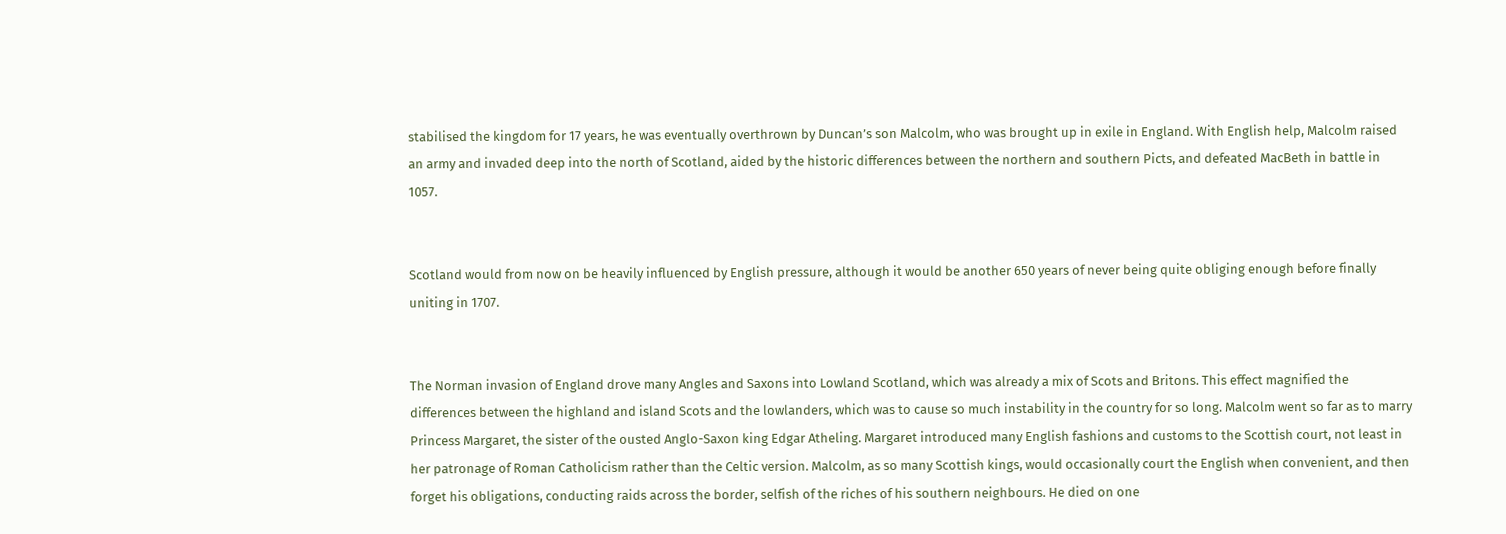stabilised the kingdom for 17 years, he was eventually overthrown by Duncan’s son Malcolm, who was brought up in exile in England. With English help, Malcolm raised an army and invaded deep into the north of Scotland, aided by the historic differences between the northern and southern Picts, and defeated MacBeth in battle in 1057.


Scotland would from now on be heavily influenced by English pressure, although it would be another 650 years of never being quite obliging enough before finally uniting in 1707.


The Norman invasion of England drove many Angles and Saxons into Lowland Scotland, which was already a mix of Scots and Britons. This effect magnified the differences between the highland and island Scots and the lowlanders, which was to cause so much instability in the country for so long. Malcolm went so far as to marry Princess Margaret, the sister of the ousted Anglo-Saxon king Edgar Atheling. Margaret introduced many English fashions and customs to the Scottish court, not least in her patronage of Roman Catholicism rather than the Celtic version. Malcolm, as so many Scottish kings, would occasionally court the English when convenient, and then forget his obligations, conducting raids across the border, selfish of the riches of his southern neighbours. He died on one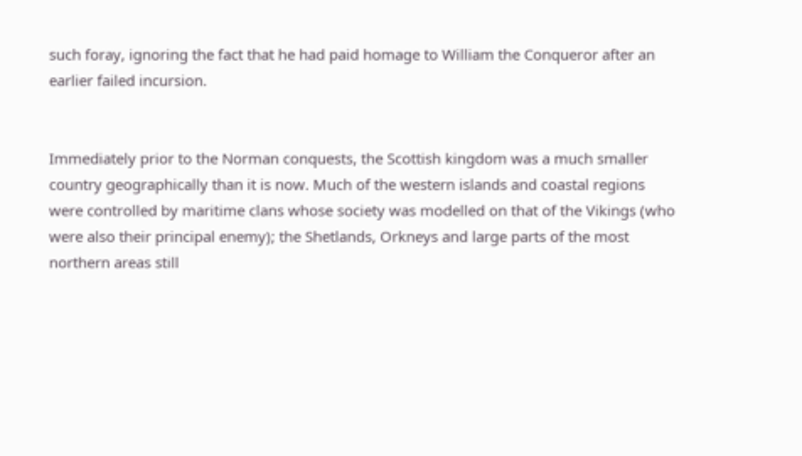such foray, ignoring the fact that he had paid homage to William the Conqueror after an earlier failed incursion.


Immediately prior to the Norman conquests, the Scottish kingdom was a much smaller country geographically than it is now. Much of the western islands and coastal regions were controlled by maritime clans whose society was modelled on that of the Vikings (who were also their principal enemy); the Shetlands, Orkneys and large parts of the most northern areas still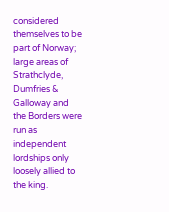considered themselves to be part of Norway; large areas of Strathclyde, Dumfries & Galloway and the Borders were run as independent lordships only loosely allied to the king.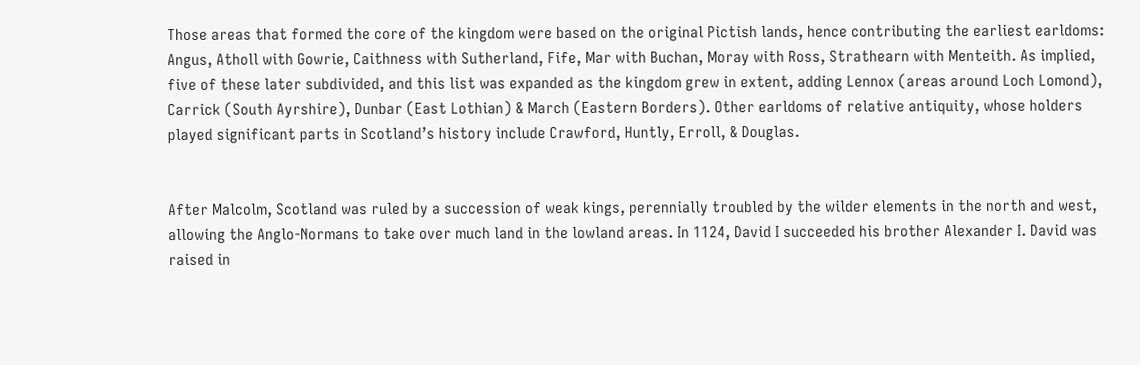Those areas that formed the core of the kingdom were based on the original Pictish lands, hence contributing the earliest earldoms: Angus, Atholl with Gowrie, Caithness with Sutherland, Fife, Mar with Buchan, Moray with Ross, Strathearn with Menteith. As implied, five of these later subdivided, and this list was expanded as the kingdom grew in extent, adding Lennox (areas around Loch Lomond), Carrick (South Ayrshire), Dunbar (East Lothian) & March (Eastern Borders). Other earldoms of relative antiquity, whose holders played significant parts in Scotland’s history include Crawford, Huntly, Erroll, & Douglas.


After Malcolm, Scotland was ruled by a succession of weak kings, perennially troubled by the wilder elements in the north and west, allowing the Anglo-Normans to take over much land in the lowland areas. In 1124, David I succeeded his brother Alexander I. David was raised in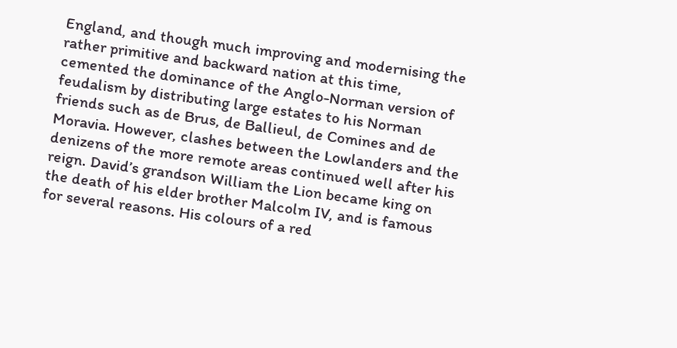England, and though much improving and modernising the rather primitive and backward nation at this time, cemented the dominance of the Anglo-Norman version of feudalism by distributing large estates to his Norman friends such as de Brus, de Ballieul, de Comines and de Moravia. However, clashes between the Lowlanders and the denizens of the more remote areas continued well after his reign. David’s grandson William the Lion became king on the death of his elder brother Malcolm IV, and is famous for several reasons. His colours of a red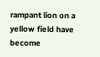rampant lion on a yellow field have become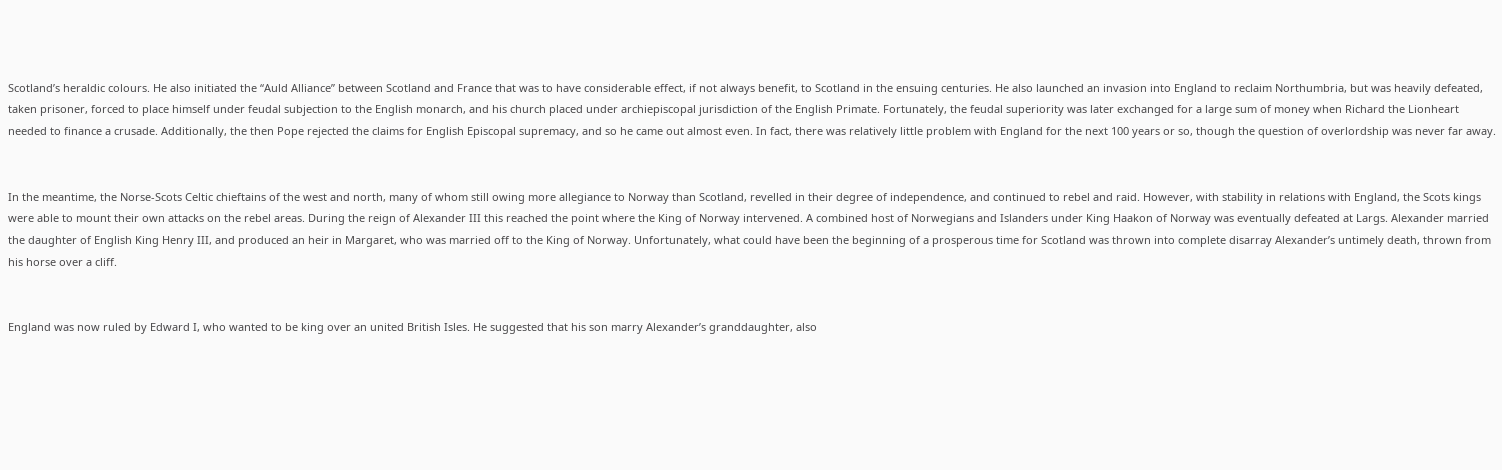Scotland’s heraldic colours. He also initiated the “Auld Alliance” between Scotland and France that was to have considerable effect, if not always benefit, to Scotland in the ensuing centuries. He also launched an invasion into England to reclaim Northumbria, but was heavily defeated, taken prisoner, forced to place himself under feudal subjection to the English monarch, and his church placed under archiepiscopal jurisdiction of the English Primate. Fortunately, the feudal superiority was later exchanged for a large sum of money when Richard the Lionheart needed to finance a crusade. Additionally, the then Pope rejected the claims for English Episcopal supremacy, and so he came out almost even. In fact, there was relatively little problem with England for the next 100 years or so, though the question of overlordship was never far away.


In the meantime, the Norse-Scots Celtic chieftains of the west and north, many of whom still owing more allegiance to Norway than Scotland, revelled in their degree of independence, and continued to rebel and raid. However, with stability in relations with England, the Scots kings were able to mount their own attacks on the rebel areas. During the reign of Alexander III this reached the point where the King of Norway intervened. A combined host of Norwegians and Islanders under King Haakon of Norway was eventually defeated at Largs. Alexander married the daughter of English King Henry III, and produced an heir in Margaret, who was married off to the King of Norway. Unfortunately, what could have been the beginning of a prosperous time for Scotland was thrown into complete disarray Alexander’s untimely death, thrown from his horse over a cliff.


England was now ruled by Edward I, who wanted to be king over an united British Isles. He suggested that his son marry Alexander’s granddaughter, also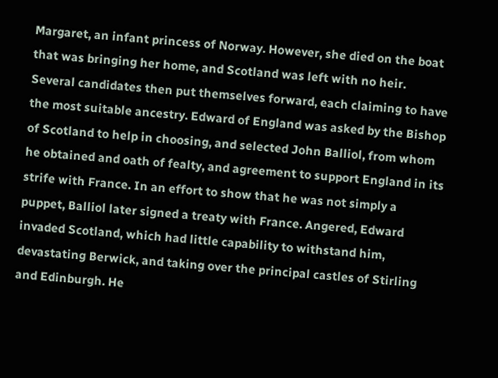Margaret, an infant princess of Norway. However, she died on the boat that was bringing her home, and Scotland was left with no heir. Several candidates then put themselves forward, each claiming to have the most suitable ancestry. Edward of England was asked by the Bishop of Scotland to help in choosing, and selected John Balliol, from whom he obtained and oath of fealty, and agreement to support England in its strife with France. In an effort to show that he was not simply a puppet, Balliol later signed a treaty with France. Angered, Edward invaded Scotland, which had little capability to withstand him, devastating Berwick, and taking over the principal castles of Stirling and Edinburgh. He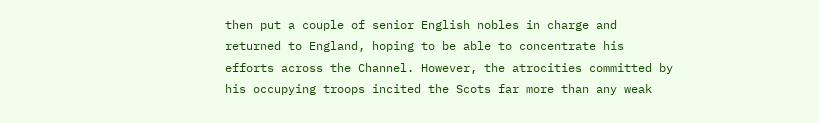then put a couple of senior English nobles in charge and returned to England, hoping to be able to concentrate his efforts across the Channel. However, the atrocities committed by his occupying troops incited the Scots far more than any weak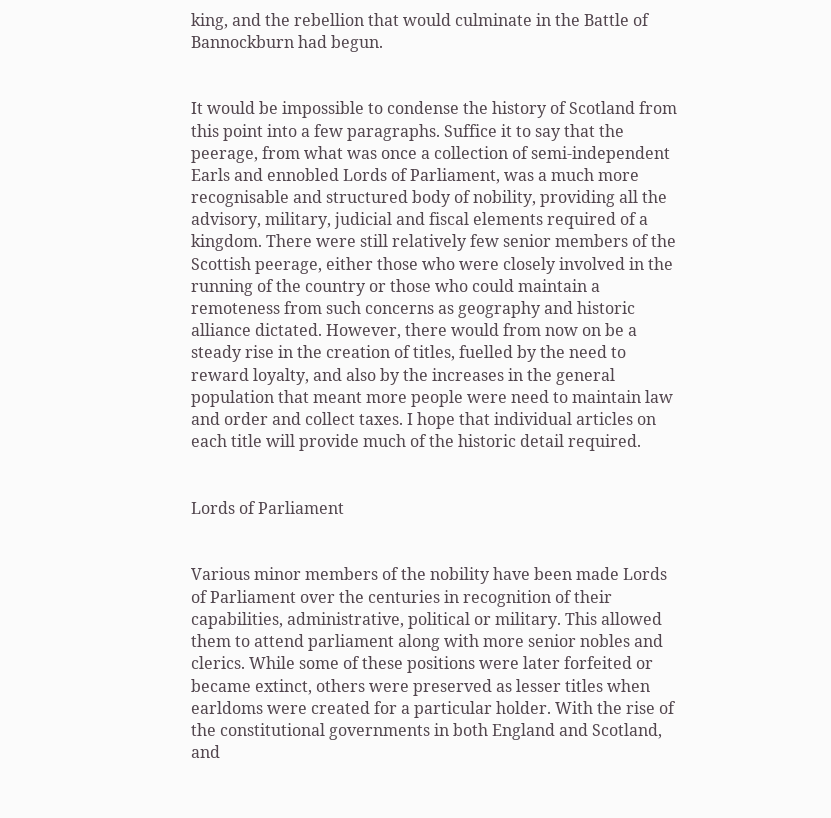king, and the rebellion that would culminate in the Battle of Bannockburn had begun.


It would be impossible to condense the history of Scotland from this point into a few paragraphs. Suffice it to say that the peerage, from what was once a collection of semi-independent Earls and ennobled Lords of Parliament, was a much more recognisable and structured body of nobility, providing all the advisory, military, judicial and fiscal elements required of a kingdom. There were still relatively few senior members of the Scottish peerage, either those who were closely involved in the running of the country or those who could maintain a remoteness from such concerns as geography and historic alliance dictated. However, there would from now on be a steady rise in the creation of titles, fuelled by the need to reward loyalty, and also by the increases in the general population that meant more people were need to maintain law and order and collect taxes. I hope that individual articles on each title will provide much of the historic detail required.


Lords of Parliament


Various minor members of the nobility have been made Lords of Parliament over the centuries in recognition of their capabilities, administrative, political or military. This allowed them to attend parliament along with more senior nobles and clerics. While some of these positions were later forfeited or became extinct, others were preserved as lesser titles when earldoms were created for a particular holder. With the rise of the constitutional governments in both England and Scotland, and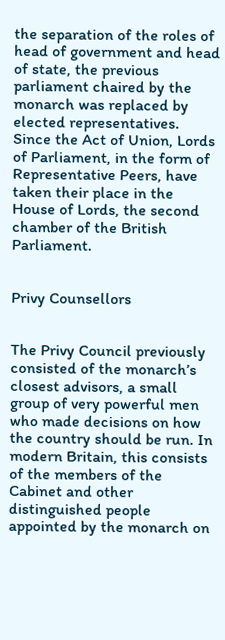the separation of the roles of head of government and head of state, the previous parliament chaired by the monarch was replaced by elected representatives. Since the Act of Union, Lords of Parliament, in the form of Representative Peers, have taken their place in the House of Lords, the second chamber of the British Parliament.


Privy Counsellors


The Privy Council previously consisted of the monarch’s closest advisors, a small group of very powerful men who made decisions on how the country should be run. In modern Britain, this consists of the members of the Cabinet and other distinguished people appointed by the monarch on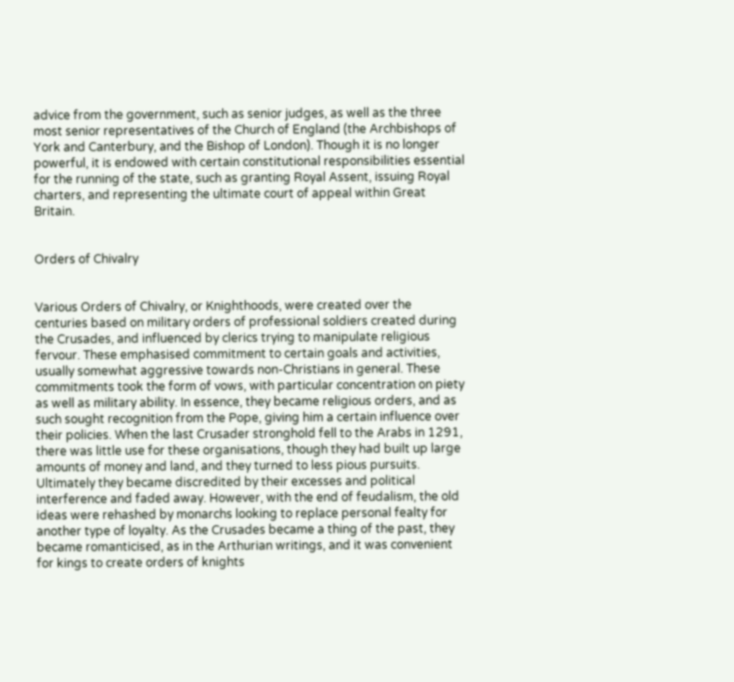advice from the government, such as senior judges, as well as the three most senior representatives of the Church of England (the Archbishops of York and Canterbury, and the Bishop of London). Though it is no longer powerful, it is endowed with certain constitutional responsibilities essential for the running of the state, such as granting Royal Assent, issuing Royal charters, and representing the ultimate court of appeal within Great Britain.


Orders of Chivalry


Various Orders of Chivalry, or Knighthoods, were created over the centuries based on military orders of professional soldiers created during the Crusades, and influenced by clerics trying to manipulate religious fervour. These emphasised commitment to certain goals and activities, usually somewhat aggressive towards non-Christians in general. These commitments took the form of vows, with particular concentration on piety as well as military ability. In essence, they became religious orders, and as such sought recognition from the Pope, giving him a certain influence over their policies. When the last Crusader stronghold fell to the Arabs in 1291, there was little use for these organisations, though they had built up large amounts of money and land, and they turned to less pious pursuits. Ultimately they became discredited by their excesses and political interference and faded away. However, with the end of feudalism, the old ideas were rehashed by monarchs looking to replace personal fealty for another type of loyalty. As the Crusades became a thing of the past, they became romanticised, as in the Arthurian writings, and it was convenient for kings to create orders of knights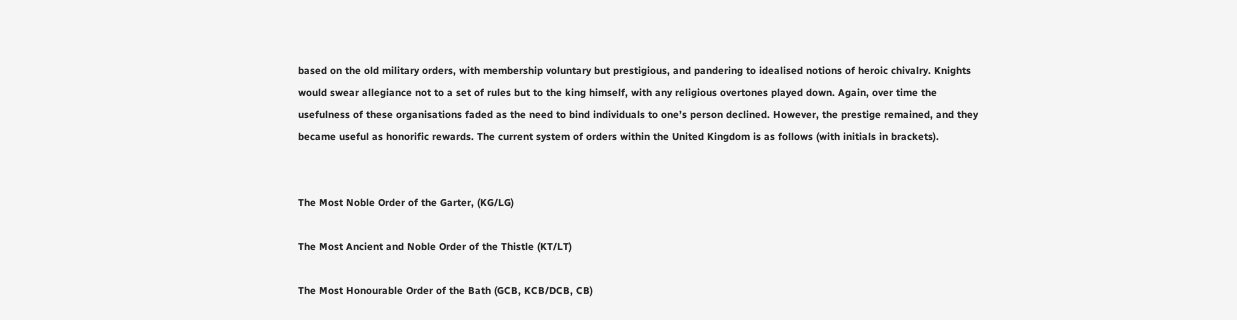based on the old military orders, with membership voluntary but prestigious, and pandering to idealised notions of heroic chivalry. Knights would swear allegiance not to a set of rules but to the king himself, with any religious overtones played down. Again, over time the usefulness of these organisations faded as the need to bind individuals to one’s person declined. However, the prestige remained, and they became useful as honorific rewards. The current system of orders within the United Kingdom is as follows (with initials in brackets).


The Most Noble Order of the Garter, (KG/LG)

The Most Ancient and Noble Order of the Thistle (KT/LT)

The Most Honourable Order of the Bath (GCB, KCB/DCB, CB)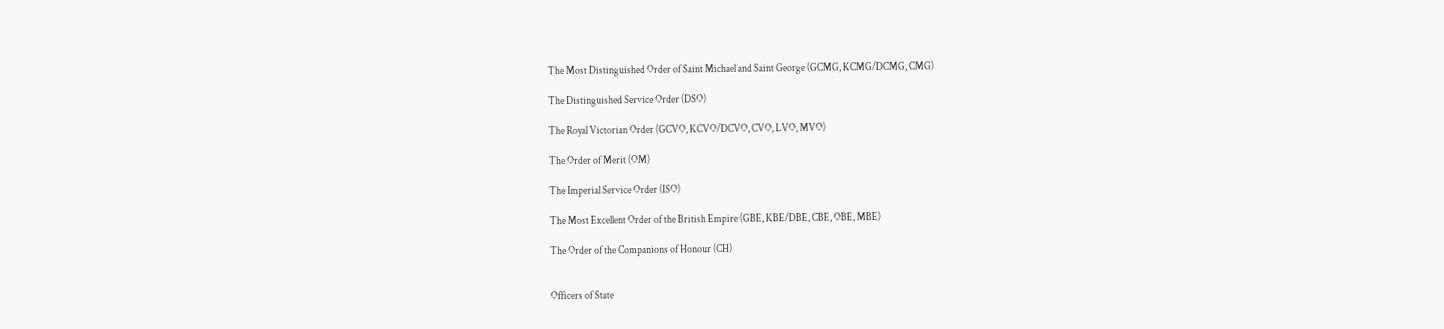The Most Distinguished Order of Saint Michael and Saint George (GCMG, KCMG/DCMG, CMG)

The Distinguished Service Order (DSO)

The Royal Victorian Order (GCVO, KCVO/DCVO, CVO, LVO, MVO)

The Order of Merit (OM)

The Imperial Service Order (ISO)

The Most Excellent Order of the British Empire (GBE, KBE/DBE, CBE, OBE, MBE)

The Order of the Companions of Honour (CH)


Officers of State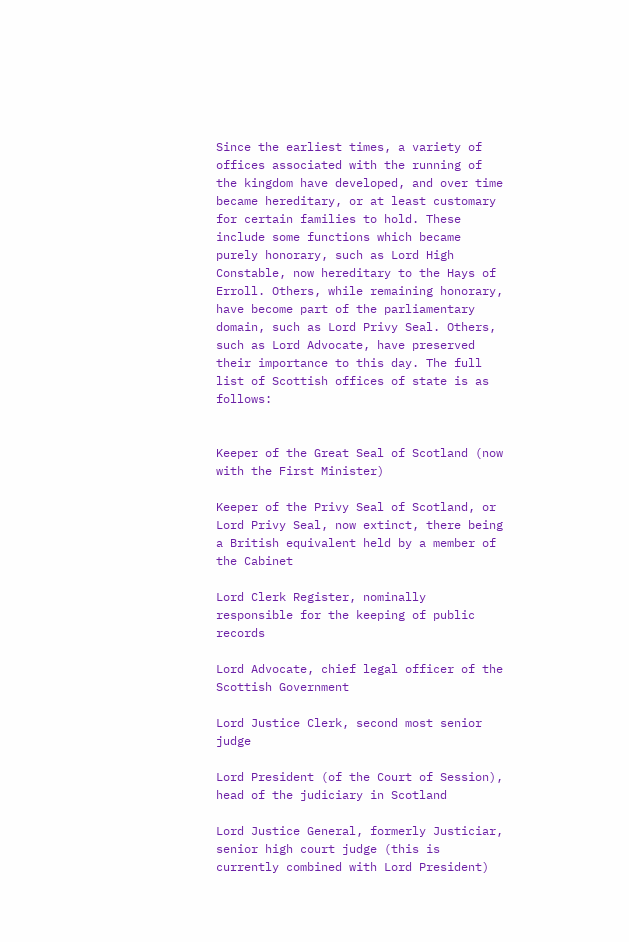Since the earliest times, a variety of offices associated with the running of the kingdom have developed, and over time became hereditary, or at least customary for certain families to hold. These include some functions which became purely honorary, such as Lord High Constable, now hereditary to the Hays of Erroll. Others, while remaining honorary, have become part of the parliamentary domain, such as Lord Privy Seal. Others, such as Lord Advocate, have preserved their importance to this day. The full list of Scottish offices of state is as follows:


Keeper of the Great Seal of Scotland (now with the First Minister)

Keeper of the Privy Seal of Scotland, or Lord Privy Seal, now extinct, there being a British equivalent held by a member of the Cabinet

Lord Clerk Register, nominally responsible for the keeping of public records

Lord Advocate, chief legal officer of the Scottish Government

Lord Justice Clerk, second most senior judge

Lord President (of the Court of Session), head of the judiciary in Scotland

Lord Justice General, formerly Justiciar, senior high court judge (this is currently combined with Lord President)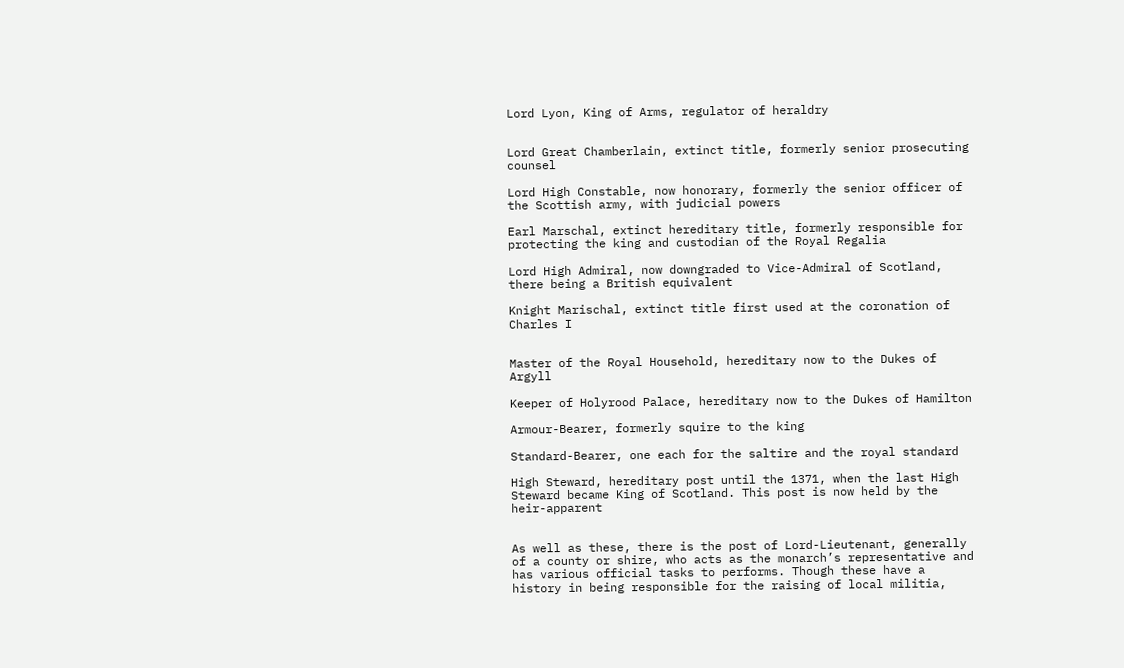Lord Lyon, King of Arms, regulator of heraldry


Lord Great Chamberlain, extinct title, formerly senior prosecuting counsel

Lord High Constable, now honorary, formerly the senior officer of the Scottish army, with judicial powers

Earl Marschal, extinct hereditary title, formerly responsible for protecting the king and custodian of the Royal Regalia

Lord High Admiral, now downgraded to Vice-Admiral of Scotland, there being a British equivalent

Knight Marischal, extinct title first used at the coronation of Charles I


Master of the Royal Household, hereditary now to the Dukes of Argyll

Keeper of Holyrood Palace, hereditary now to the Dukes of Hamilton

Armour-Bearer, formerly squire to the king

Standard-Bearer, one each for the saltire and the royal standard

High Steward, hereditary post until the 1371, when the last High Steward became King of Scotland. This post is now held by the heir-apparent


As well as these, there is the post of Lord-Lieutenant, generally of a county or shire, who acts as the monarch’s representative and has various official tasks to performs. Though these have a history in being responsible for the raising of local militia,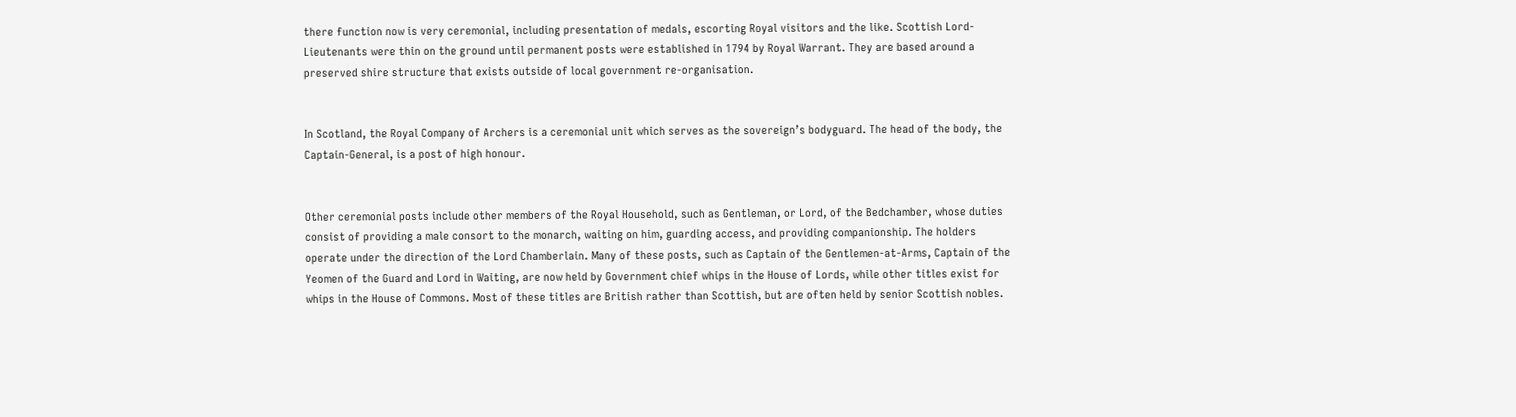there function now is very ceremonial, including presentation of medals, escorting Royal visitors and the like. Scottish Lord-Lieutenants were thin on the ground until permanent posts were established in 1794 by Royal Warrant. They are based around a preserved shire structure that exists outside of local government re-organisation.


In Scotland, the Royal Company of Archers is a ceremonial unit which serves as the sovereign’s bodyguard. The head of the body, the Captain-General, is a post of high honour.


Other ceremonial posts include other members of the Royal Household, such as Gentleman, or Lord, of the Bedchamber, whose duties consist of providing a male consort to the monarch, waiting on him, guarding access, and providing companionship. The holders operate under the direction of the Lord Chamberlain. Many of these posts, such as Captain of the Gentlemen-at-Arms, Captain of the Yeomen of the Guard and Lord in Waiting, are now held by Government chief whips in the House of Lords, while other titles exist for whips in the House of Commons. Most of these titles are British rather than Scottish, but are often held by senior Scottish nobles.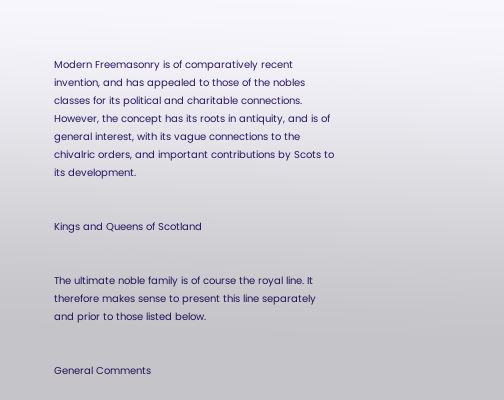Modern Freemasonry is of comparatively recent invention, and has appealed to those of the nobles classes for its political and charitable connections. However, the concept has its roots in antiquity, and is of general interest, with its vague connections to the chivalric orders, and important contributions by Scots to its development.


Kings and Queens of Scotland


The ultimate noble family is of course the royal line. It therefore makes sense to present this line separately and prior to those listed below.


General Comments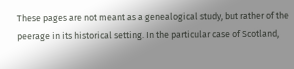These pages are not meant as a genealogical study, but rather of the peerage in its historical setting. In the particular case of Scotland,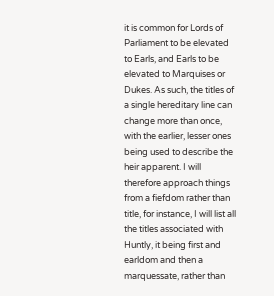it is common for Lords of Parliament to be elevated to Earls, and Earls to be elevated to Marquises or Dukes. As such, the titles of a single hereditary line can change more than once, with the earlier, lesser ones being used to describe the heir apparent. I will therefore approach things from a fiefdom rather than title, for instance, I will list all the titles associated with Huntly, it being first and earldom and then a marquessate, rather than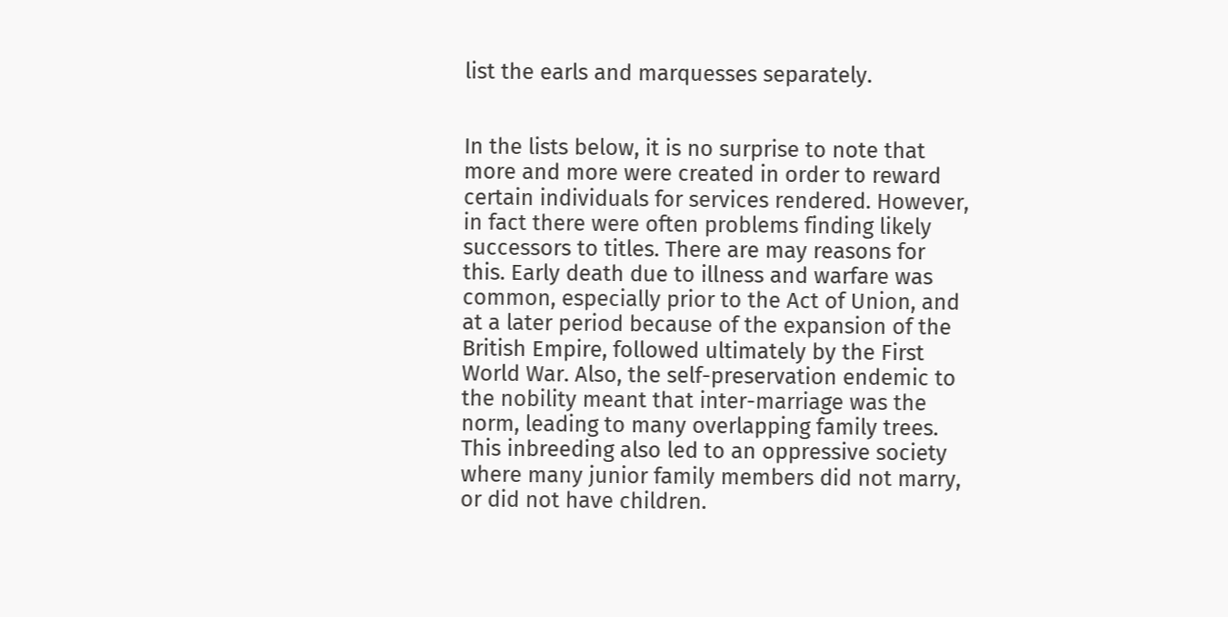list the earls and marquesses separately.


In the lists below, it is no surprise to note that more and more were created in order to reward certain individuals for services rendered. However, in fact there were often problems finding likely successors to titles. There are may reasons for this. Early death due to illness and warfare was common, especially prior to the Act of Union, and at a later period because of the expansion of the British Empire, followed ultimately by the First World War. Also, the self-preservation endemic to the nobility meant that inter-marriage was the norm, leading to many overlapping family trees. This inbreeding also led to an oppressive society where many junior family members did not marry, or did not have children.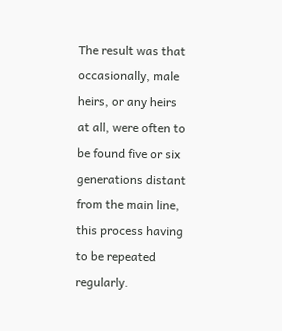The result was that occasionally, male heirs, or any heirs at all, were often to be found five or six generations distant from the main line, this process having to be repeated regularly.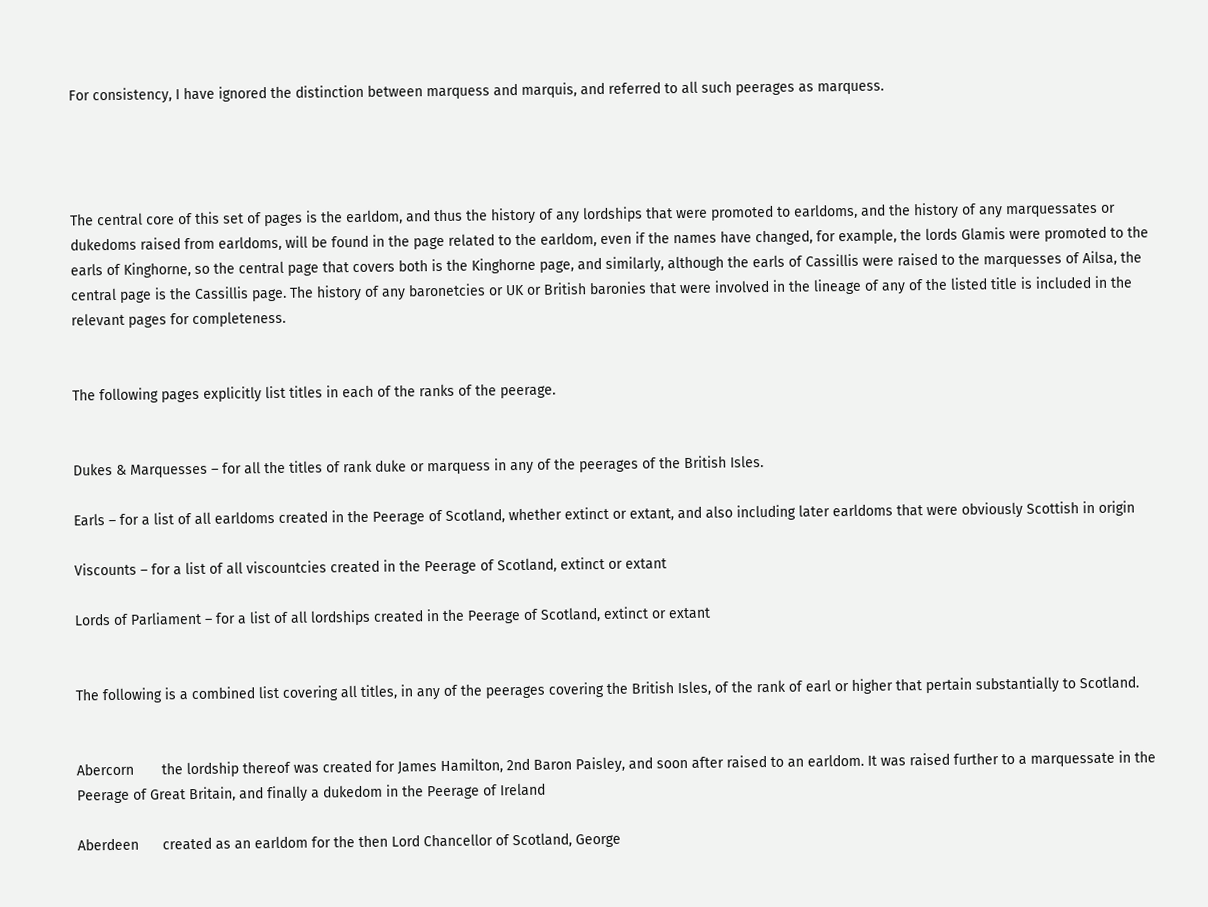For consistency, I have ignored the distinction between marquess and marquis, and referred to all such peerages as marquess.




The central core of this set of pages is the earldom, and thus the history of any lordships that were promoted to earldoms, and the history of any marquessates or dukedoms raised from earldoms, will be found in the page related to the earldom, even if the names have changed, for example, the lords Glamis were promoted to the earls of Kinghorne, so the central page that covers both is the Kinghorne page, and similarly, although the earls of Cassillis were raised to the marquesses of Ailsa, the central page is the Cassillis page. The history of any baronetcies or UK or British baronies that were involved in the lineage of any of the listed title is included in the relevant pages for completeness.


The following pages explicitly list titles in each of the ranks of the peerage.


Dukes & Marquesses – for all the titles of rank duke or marquess in any of the peerages of the British Isles.

Earls – for a list of all earldoms created in the Peerage of Scotland, whether extinct or extant, and also including later earldoms that were obviously Scottish in origin

Viscounts – for a list of all viscountcies created in the Peerage of Scotland, extinct or extant

Lords of Parliament – for a list of all lordships created in the Peerage of Scotland, extinct or extant


The following is a combined list covering all titles, in any of the peerages covering the British Isles, of the rank of earl or higher that pertain substantially to Scotland.


Abercorn       the lordship thereof was created for James Hamilton, 2nd Baron Paisley, and soon after raised to an earldom. It was raised further to a marquessate in the Peerage of Great Britain, and finally a dukedom in the Peerage of Ireland

Aberdeen      created as an earldom for the then Lord Chancellor of Scotland, George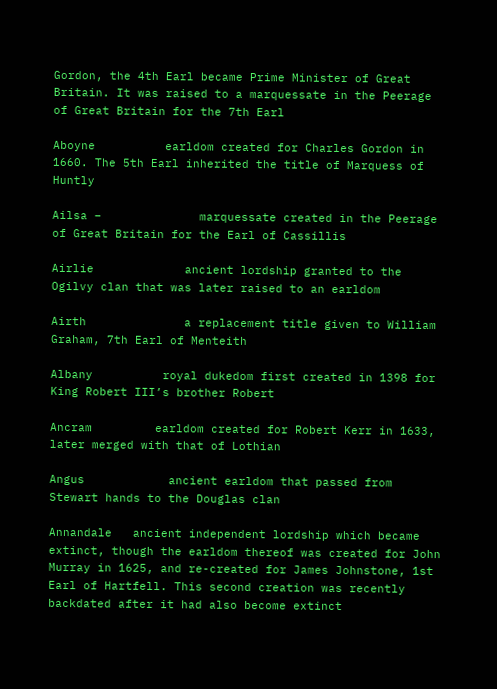Gordon, the 4th Earl became Prime Minister of Great Britain. It was raised to a marquessate in the Peerage of Great Britain for the 7th Earl

Aboyne          earldom created for Charles Gordon in 1660. The 5th Earl inherited the title of Marquess of Huntly

Ailsa −              marquessate created in the Peerage of Great Britain for the Earl of Cassillis

Airlie             ancient lordship granted to the Ogilvy clan that was later raised to an earldom

Airth              a replacement title given to William Graham, 7th Earl of Menteith

Albany          royal dukedom first created in 1398 for King Robert III’s brother Robert

Ancram         earldom created for Robert Kerr in 1633, later merged with that of Lothian

Angus            ancient earldom that passed from Stewart hands to the Douglas clan

Annandale   ancient independent lordship which became extinct, though the earldom thereof was created for John Murray in 1625, and re-created for James Johnstone, 1st Earl of Hartfell. This second creation was recently backdated after it had also become extinct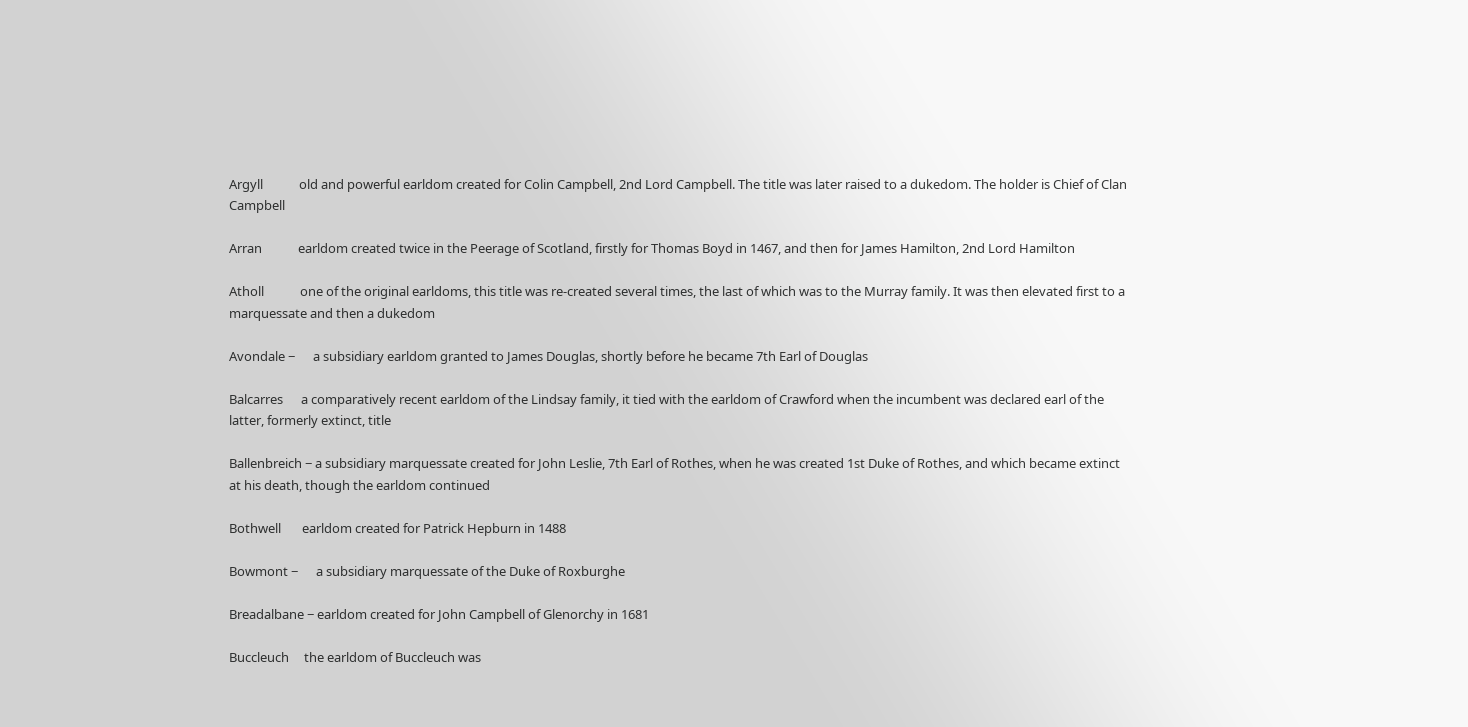Argyll            old and powerful earldom created for Colin Campbell, 2nd Lord Campbell. The title was later raised to a dukedom. The holder is Chief of Clan Campbell

Arran            earldom created twice in the Peerage of Scotland, firstly for Thomas Boyd in 1467, and then for James Hamilton, 2nd Lord Hamilton

Atholl            one of the original earldoms, this title was re-created several times, the last of which was to the Murray family. It was then elevated first to a marquessate and then a dukedom

Avondale −      a subsidiary earldom granted to James Douglas, shortly before he became 7th Earl of Douglas

Balcarres      a comparatively recent earldom of the Lindsay family, it tied with the earldom of Crawford when the incumbent was declared earl of the latter, formerly extinct, title

Ballenbreich − a subsidiary marquessate created for John Leslie, 7th Earl of Rothes, when he was created 1st Duke of Rothes, and which became extinct at his death, though the earldom continued

Bothwell       earldom created for Patrick Hepburn in 1488

Bowmont −      a subsidiary marquessate of the Duke of Roxburghe

Breadalbane − earldom created for John Campbell of Glenorchy in 1681

Buccleuch     the earldom of Buccleuch was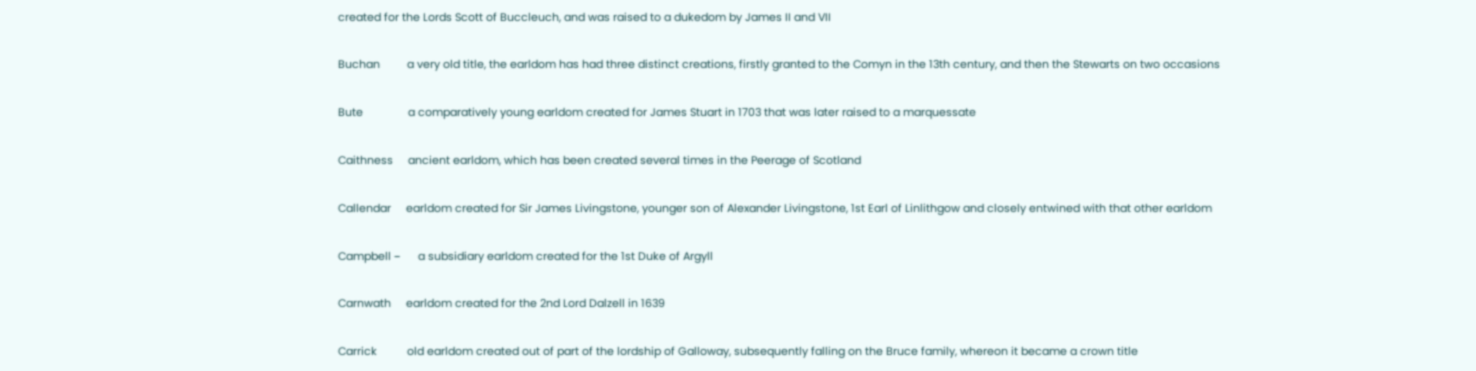created for the Lords Scott of Buccleuch, and was raised to a dukedom by James II and VII

Buchan         a very old title, the earldom has had three distinct creations, firstly granted to the Comyn in the 13th century, and then the Stewarts on two occasions

Bute               a comparatively young earldom created for James Stuart in 1703 that was later raised to a marquessate

Caithness     ancient earldom, which has been created several times in the Peerage of Scotland

Callendar     earldom created for Sir James Livingstone, younger son of Alexander Livingstone, 1st Earl of Linlithgow and closely entwined with that other earldom

Campbell −      a subsidiary earldom created for the 1st Duke of Argyll

Carnwath     earldom created for the 2nd Lord Dalzell in 1639

Carrick          old earldom created out of part of the lordship of Galloway, subsequently falling on the Bruce family, whereon it became a crown title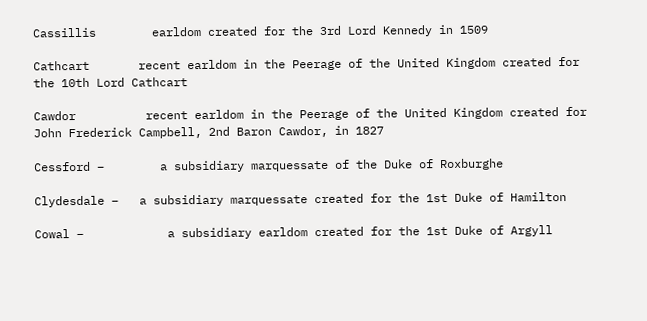Cassillis        earldom created for the 3rd Lord Kennedy in 1509

Cathcart       recent earldom in the Peerage of the United Kingdom created for the 10th Lord Cathcart

Cawdor          recent earldom in the Peerage of the United Kingdom created for John Frederick Campbell, 2nd Baron Cawdor, in 1827

Cessford −        a subsidiary marquessate of the Duke of Roxburghe

Clydesdale −   a subsidiary marquessate created for the 1st Duke of Hamilton

Cowal −            a subsidiary earldom created for the 1st Duke of Argyll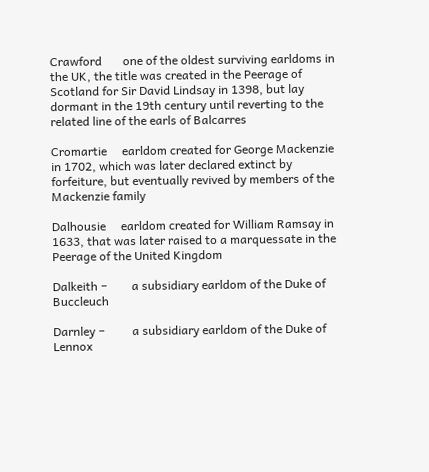Crawford       one of the oldest surviving earldoms in the UK, the title was created in the Peerage of Scotland for Sir David Lindsay in 1398, but lay dormant in the 19th century until reverting to the related line of the earls of Balcarres

Cromartie     earldom created for George Mackenzie in 1702, which was later declared extinct by forfeiture, but eventually revived by members of the Mackenzie family

Dalhousie     earldom created for William Ramsay in 1633, that was later raised to a marquessate in the Peerage of the United Kingdom

Dalkeith −        a subsidiary earldom of the Duke of Buccleuch

Darnley −         a subsidiary earldom of the Duke of Lennox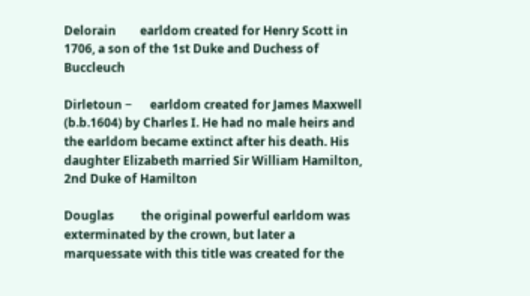Delorain        earldom created for Henry Scott in 1706, a son of the 1st Duke and Duchess of Buccleuch

Dirletoun −      earldom created for James Maxwell (b.b.1604) by Charles I. He had no male heirs and the earldom became extinct after his death. His daughter Elizabeth married Sir William Hamilton, 2nd Duke of Hamilton

Douglas         the original powerful earldom was exterminated by the crown, but later a marquessate with this title was created for the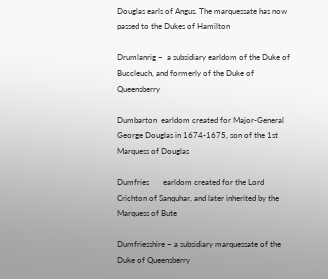Douglas earls of Angus. The marquessate has now passed to the Dukes of Hamilton

Drumlanrig −  a subsidiary earldom of the Duke of Buccleuch, and formerly of the Duke of Queensberry

Dumbarton  earldom created for Major-General George Douglas in 1674-1675, son of the 1st Marquess of Douglas

Dumfries       earldom created for the Lord Crichton of Sanquhar, and later inherited by the Marquess of Bute

Dumfriesshire − a subsidiary marquessate of the Duke of Queensberry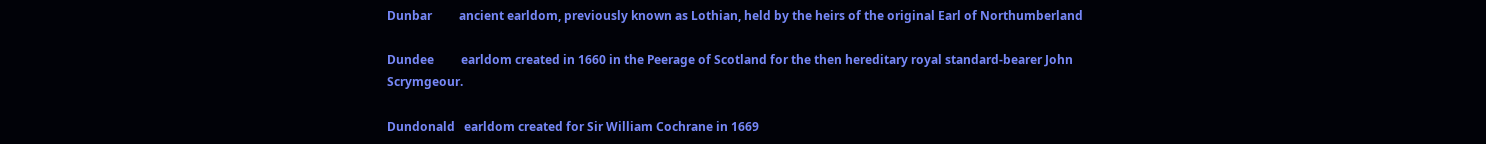Dunbar         ancient earldom, previously known as Lothian, held by the heirs of the original Earl of Northumberland

Dundee         earldom created in 1660 in the Peerage of Scotland for the then hereditary royal standard-bearer John Scrymgeour.

Dundonald   earldom created for Sir William Cochrane in 1669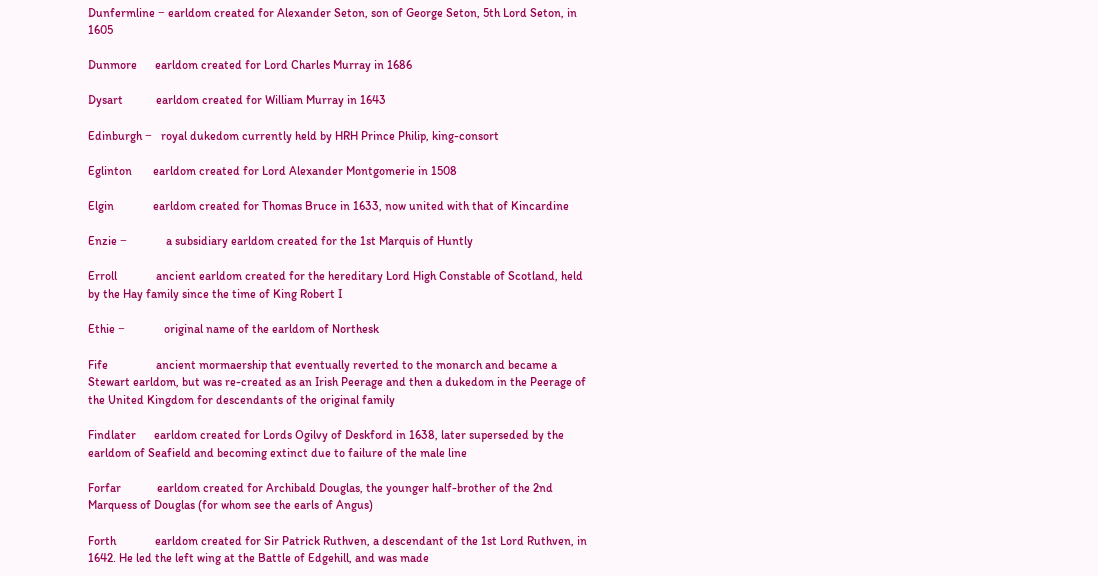Dunfermline − earldom created for Alexander Seton, son of George Seton, 5th Lord Seton, in 1605

Dunmore      earldom created for Lord Charles Murray in 1686

Dysart           earldom created for William Murray in 1643

Edinburgh −   royal dukedom currently held by HRH Prince Philip, king-consort

Eglinton       earldom created for Lord Alexander Montgomerie in 1508

Elgin             earldom created for Thomas Bruce in 1633, now united with that of Kincardine

Enzie −             a subsidiary earldom created for the 1st Marquis of Huntly

Erroll             ancient earldom created for the hereditary Lord High Constable of Scotland, held by the Hay family since the time of King Robert I

Ethie −             original name of the earldom of Northesk

Fife                ancient mormaership that eventually reverted to the monarch and became a Stewart earldom, but was re-created as an Irish Peerage and then a dukedom in the Peerage of the United Kingdom for descendants of the original family

Findlater      earldom created for Lords Ogilvy of Deskford in 1638, later superseded by the earldom of Seafield and becoming extinct due to failure of the male line

Forfar            earldom created for Archibald Douglas, the younger half-brother of the 2nd Marquess of Douglas (for whom see the earls of Angus)

Forth             earldom created for Sir Patrick Ruthven, a descendant of the 1st Lord Ruthven, in 1642. He led the left wing at the Battle of Edgehill, and was made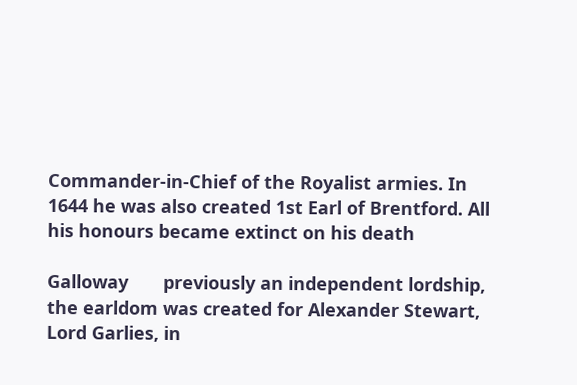Commander-in-Chief of the Royalist armies. In 1644 he was also created 1st Earl of Brentford. All his honours became extinct on his death

Galloway       previously an independent lordship, the earldom was created for Alexander Stewart, Lord Garlies, in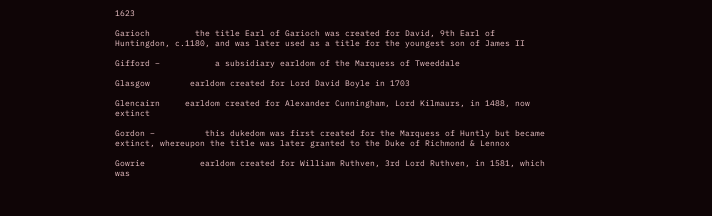1623

Garioch         the title Earl of Garioch was created for David, 9th Earl of Huntingdon, c.1180, and was later used as a title for the youngest son of James II

Gifford −           a subsidiary earldom of the Marquess of Tweeddale

Glasgow        earldom created for Lord David Boyle in 1703

Glencairn     earldom created for Alexander Cunningham, Lord Kilmaurs, in 1488, now extinct

Gordon −          this dukedom was first created for the Marquess of Huntly but became extinct, whereupon the title was later granted to the Duke of Richmond & Lennox

Gowrie           earldom created for William Ruthven, 3rd Lord Ruthven, in 1581, which was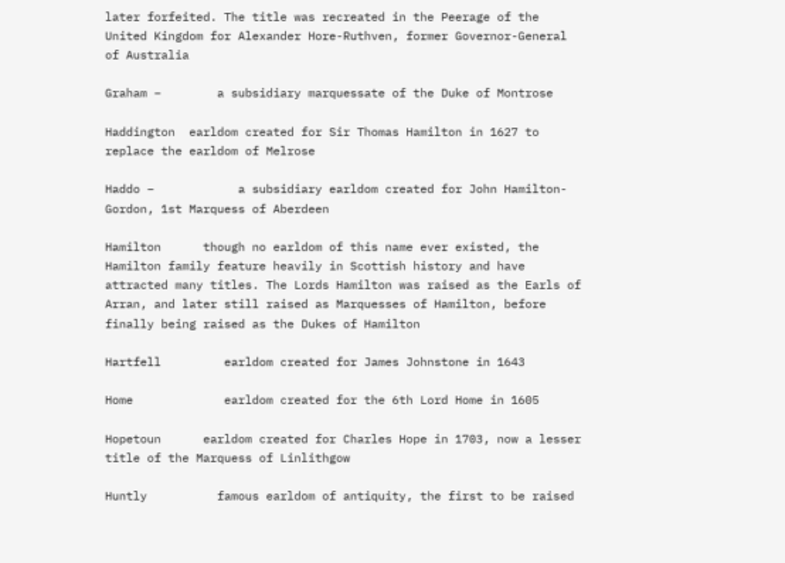later forfeited. The title was recreated in the Peerage of the United Kingdom for Alexander Hore-Ruthven, former Governor-General of Australia

Graham −        a subsidiary marquessate of the Duke of Montrose

Haddington  earldom created for Sir Thomas Hamilton in 1627 to replace the earldom of Melrose

Haddo −            a subsidiary earldom created for John Hamilton-Gordon, 1st Marquess of Aberdeen

Hamilton      though no earldom of this name ever existed, the Hamilton family feature heavily in Scottish history and have attracted many titles. The Lords Hamilton was raised as the Earls of Arran, and later still raised as Marquesses of Hamilton, before finally being raised as the Dukes of Hamilton

Hartfell         earldom created for James Johnstone in 1643

Home             earldom created for the 6th Lord Home in 1605

Hopetoun      earldom created for Charles Hope in 1703, now a lesser title of the Marquess of Linlithgow

Huntly          famous earldom of antiquity, the first to be raised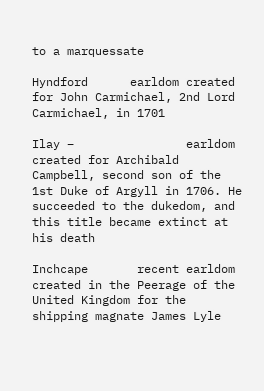to a marquessate

Hyndford      earldom created for John Carmichael, 2nd Lord Carmichael, in 1701

Ilay −                earldom created for Archibald Campbell, second son of the 1st Duke of Argyll in 1706. He succeeded to the dukedom, and this title became extinct at his death

Inchcape       recent earldom created in the Peerage of the United Kingdom for the shipping magnate James Lyle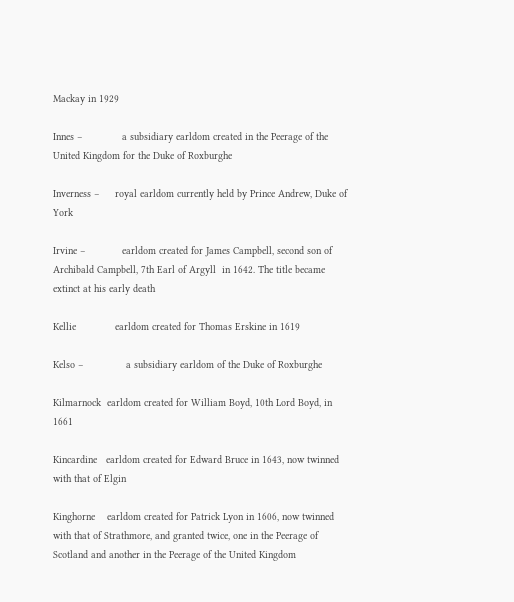Mackay in 1929

Innes −             a subsidiary earldom created in the Peerage of the United Kingdom for the Duke of Roxburghe

Inverness −     royal earldom currently held by Prince Andrew, Duke of York

Irvine −            earldom created for James Campbell, second son of Archibald Campbell, 7th Earl of Argyll  in 1642. The title became extinct at his early death

Kellie             earldom created for Thomas Erskine in 1619

Kelso −              a subsidiary earldom of the Duke of Roxburghe

Kilmarnock  earldom created for William Boyd, 10th Lord Boyd, in 1661

Kincardine   earldom created for Edward Bruce in 1643, now twinned with that of Elgin

Kinghorne    earldom created for Patrick Lyon in 1606, now twinned with that of Strathmore, and granted twice, one in the Peerage of Scotland and another in the Peerage of the United Kingdom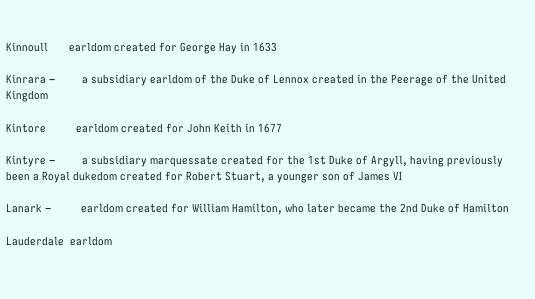Kinnoull       earldom created for George Hay in 1633

Kinrara −         a subsidiary earldom of the Duke of Lennox created in the Peerage of the United Kingdom

Kintore          earldom created for John Keith in 1677

Kintyre −         a subsidiary marquessate created for the 1st Duke of Argyll, having previously been a Royal dukedom created for Robert Stuart, a younger son of James VI

Lanark −          earldom created for William Hamilton, who later became the 2nd Duke of Hamilton

Lauderdale  earldom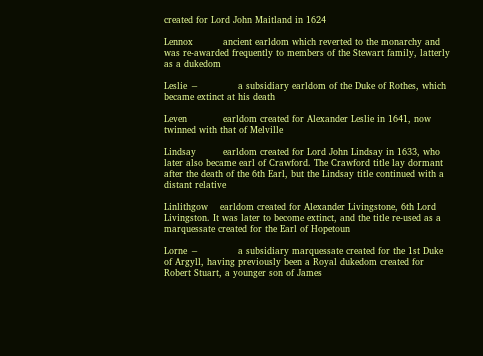created for Lord John Maitland in 1624

Lennox          ancient earldom which reverted to the monarchy and was re-awarded frequently to members of the Stewart family, latterly as a dukedom

Leslie −             a subsidiary earldom of the Duke of Rothes, which became extinct at his death

Leven            earldom created for Alexander Leslie in 1641, now twinned with that of Melville

Lindsay         earldom created for Lord John Lindsay in 1633, who later also became earl of Crawford. The Crawford title lay dormant after the death of the 6th Earl, but the Lindsay title continued with a distant relative

Linlithgow    earldom created for Alexander Livingstone, 6th Lord Livingston. It was later to become extinct, and the title re-used as a marquessate created for the Earl of Hopetoun

Lorne −             a subsidiary marquessate created for the 1st Duke of Argyll, having previously been a Royal dukedom created for Robert Stuart, a younger son of James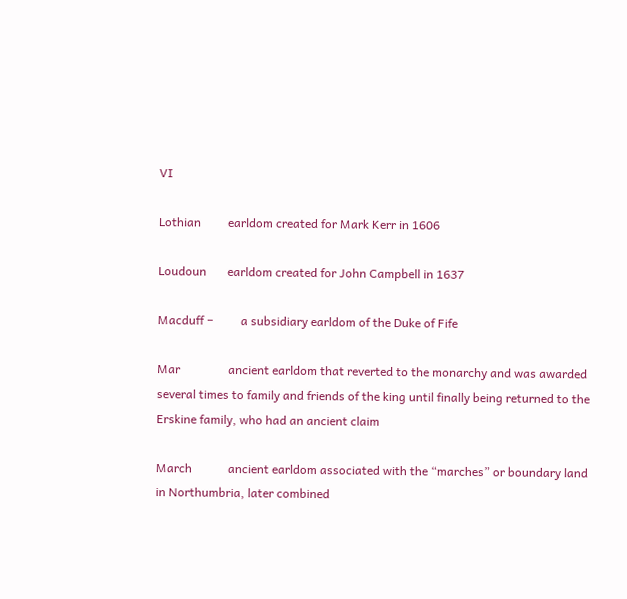VI

Lothian         earldom created for Mark Kerr in 1606

Loudoun       earldom created for John Campbell in 1637

Macduff −         a subsidiary earldom of the Duke of Fife

Mar                ancient earldom that reverted to the monarchy and was awarded several times to family and friends of the king until finally being returned to the Erskine family, who had an ancient claim

March            ancient earldom associated with the “marches” or boundary land in Northumbria, later combined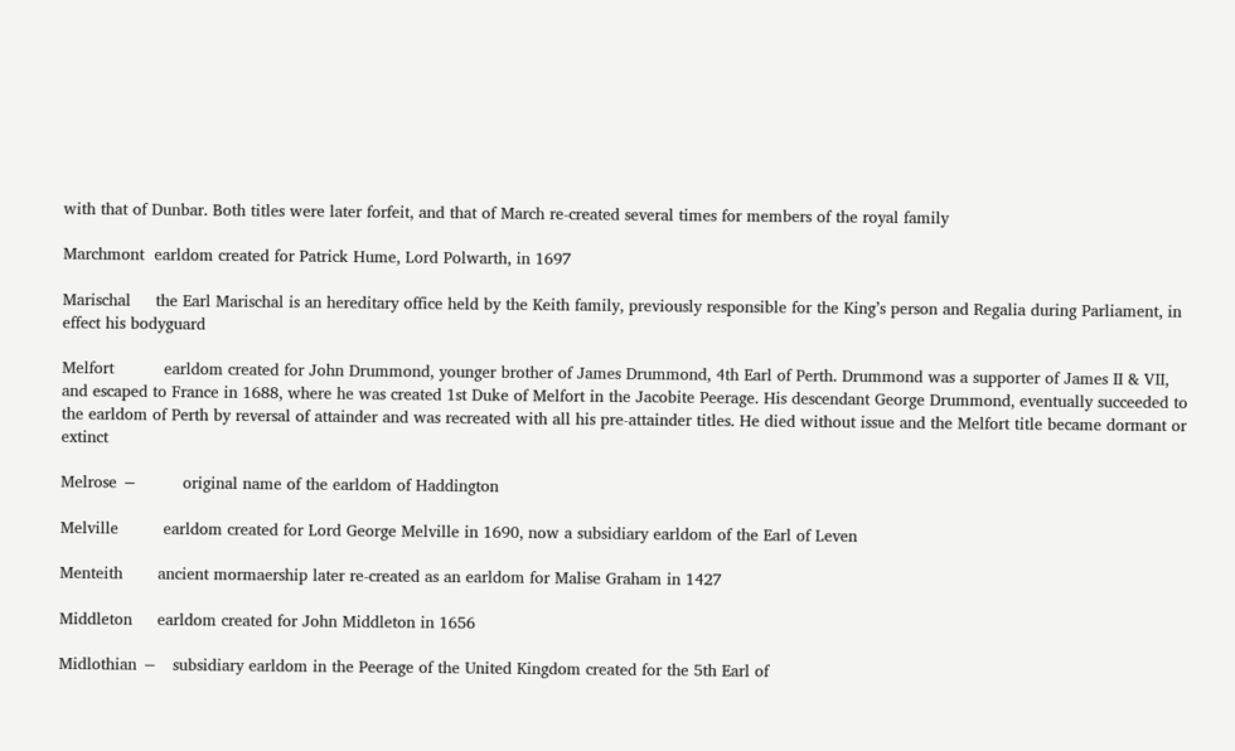with that of Dunbar. Both titles were later forfeit, and that of March re-created several times for members of the royal family

Marchmont  earldom created for Patrick Hume, Lord Polwarth, in 1697

Marischal     the Earl Marischal is an hereditary office held by the Keith family, previously responsible for the King’s person and Regalia during Parliament, in effect his bodyguard

Melfort          earldom created for John Drummond, younger brother of James Drummond, 4th Earl of Perth. Drummond was a supporter of James II & VII, and escaped to France in 1688, where he was created 1st Duke of Melfort in the Jacobite Peerage. His descendant George Drummond, eventually succeeded to the earldom of Perth by reversal of attainder and was recreated with all his pre-attainder titles. He died without issue and the Melfort title became dormant or extinct

Melrose −         original name of the earldom of Haddington

Melville         earldom created for Lord George Melville in 1690, now a subsidiary earldom of the Earl of Leven

Menteith       ancient mormaership later re-created as an earldom for Malise Graham in 1427

Middleton     earldom created for John Middleton in 1656

Midlothian −   subsidiary earldom in the Peerage of the United Kingdom created for the 5th Earl of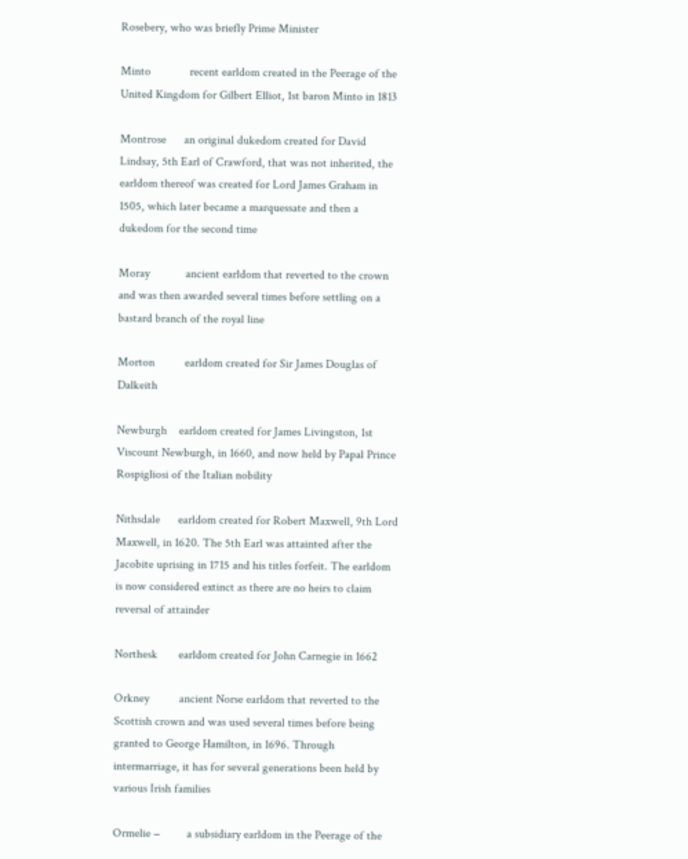Rosebery, who was briefly Prime Minister

Minto             recent earldom created in the Peerage of the United Kingdom for Gilbert Elliot, 1st baron Minto in 1813

Montrose      an original dukedom created for David Lindsay, 5th Earl of Crawford, that was not inherited, the earldom thereof was created for Lord James Graham in 1505, which later became a marquessate and then a dukedom for the second time

Moray            ancient earldom that reverted to the crown and was then awarded several times before settling on a bastard branch of the royal line

Morton          earldom created for Sir James Douglas of Dalkeith

Newburgh    earldom created for James Livingston, 1st Viscount Newburgh, in 1660, and now held by Papal Prince Rospigliosi of the Italian nobility

Nithsdale      earldom created for Robert Maxwell, 9th Lord Maxwell, in 1620. The 5th Earl was attainted after the Jacobite uprising in 1715 and his titles forfeit. The earldom is now considered extinct as there are no heirs to claim reversal of attainder

Northesk       earldom created for John Carnegie in 1662

Orkney          ancient Norse earldom that reverted to the Scottish crown and was used several times before being granted to George Hamilton, in 1696. Through intermarriage, it has for several generations been held by various Irish families

Ormelie −         a subsidiary earldom in the Peerage of the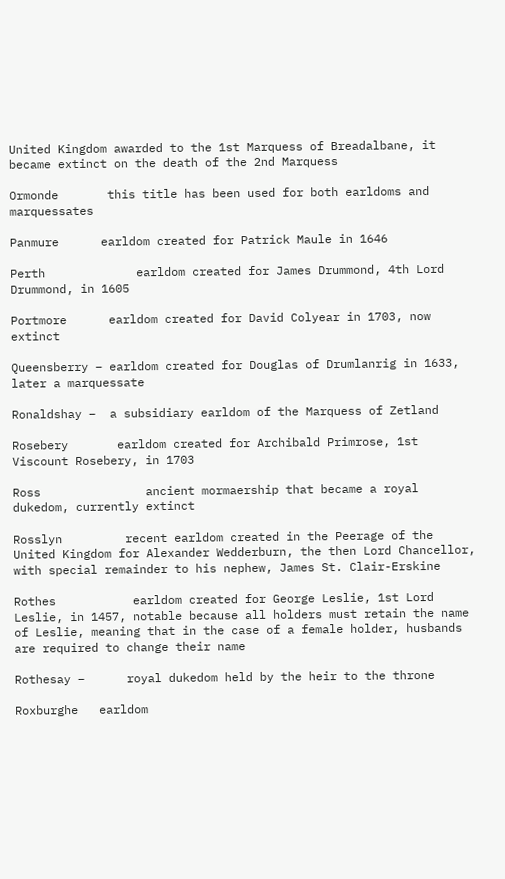United Kingdom awarded to the 1st Marquess of Breadalbane, it became extinct on the death of the 2nd Marquess

Ormonde       this title has been used for both earldoms and marquessates

Panmure      earldom created for Patrick Maule in 1646

Perth             earldom created for James Drummond, 4th Lord Drummond, in 1605

Portmore      earldom created for David Colyear in 1703, now extinct

Queensberry − earldom created for Douglas of Drumlanrig in 1633, later a marquessate

Ronaldshay −  a subsidiary earldom of the Marquess of Zetland

Rosebery       earldom created for Archibald Primrose, 1st Viscount Rosebery, in 1703

Ross               ancient mormaership that became a royal dukedom, currently extinct

Rosslyn         recent earldom created in the Peerage of the United Kingdom for Alexander Wedderburn, the then Lord Chancellor, with special remainder to his nephew, James St. Clair-Erskine

Rothes           earldom created for George Leslie, 1st Lord Leslie, in 1457, notable because all holders must retain the name of Leslie, meaning that in the case of a female holder, husbands are required to change their name

Rothesay −      royal dukedom held by the heir to the throne

Roxburghe   earldom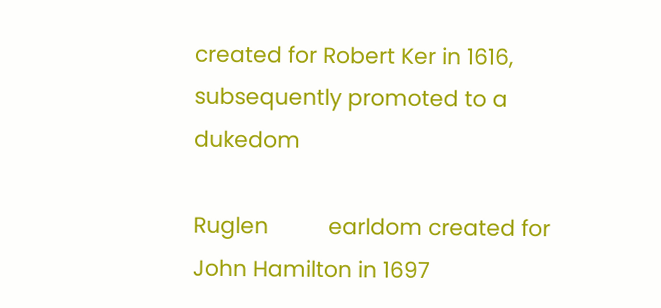created for Robert Ker in 1616, subsequently promoted to a dukedom

Ruglen          earldom created for John Hamilton in 1697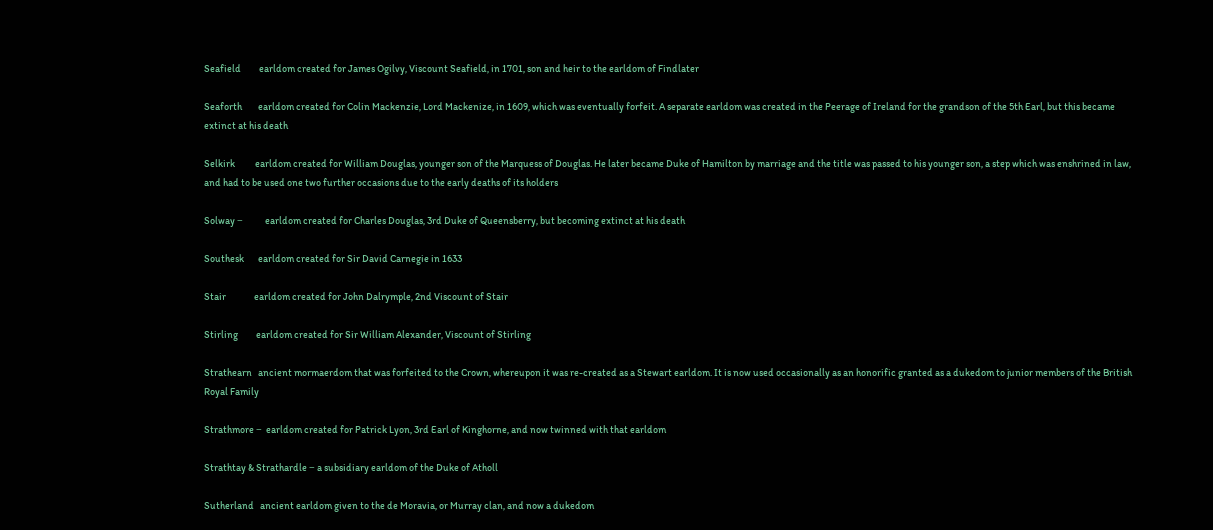Seafield         earldom created for James Ogilvy, Viscount Seafield, in 1701, son and heir to the earldom of Findlater

Seaforth        earldom created for Colin Mackenzie, Lord Mackenize, in 1609, which was eventually forfeit. A separate earldom was created in the Peerage of Ireland for the grandson of the 5th Earl, but this became extinct at his death

Selkirk          earldom created for William Douglas, younger son of the Marquess of Douglas. He later became Duke of Hamilton by marriage and the title was passed to his younger son, a step which was enshrined in law, and had to be used one two further occasions due to the early deaths of its holders

Solway −           earldom created for Charles Douglas, 3rd Duke of Queensberry, but becoming extinct at his death

Southesk       earldom created for Sir David Carnegie in 1633

Stair              earldom created for John Dalrymple, 2nd Viscount of Stair

Stirling         earldom created for Sir William Alexander, Viscount of Stirling

Strathearn   ancient mormaerdom that was forfeited to the Crown, whereupon it was re-created as a Stewart earldom. It is now used occasionally as an honorific granted as a dukedom to junior members of the British Royal Family

Strathmore −  earldom created for Patrick Lyon, 3rd Earl of Kinghorne, and now twinned with that earldom

Strathtay & Strathardle − a subsidiary earldom of the Duke of Atholl

Sutherland   ancient earldom given to the de Moravia, or Murray clan, and now a dukedom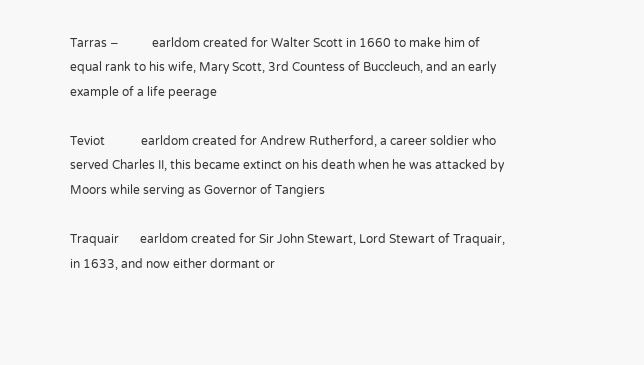Tarras −           earldom created for Walter Scott in 1660 to make him of equal rank to his wife, Mary Scott, 3rd Countess of Buccleuch, and an early example of a life peerage

Teviot            earldom created for Andrew Rutherford, a career soldier who served Charles II, this became extinct on his death when he was attacked by Moors while serving as Governor of Tangiers

Traquair       earldom created for Sir John Stewart, Lord Stewart of Traquair, in 1633, and now either dormant or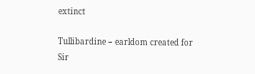extinct

Tullibardine − earldom created for Sir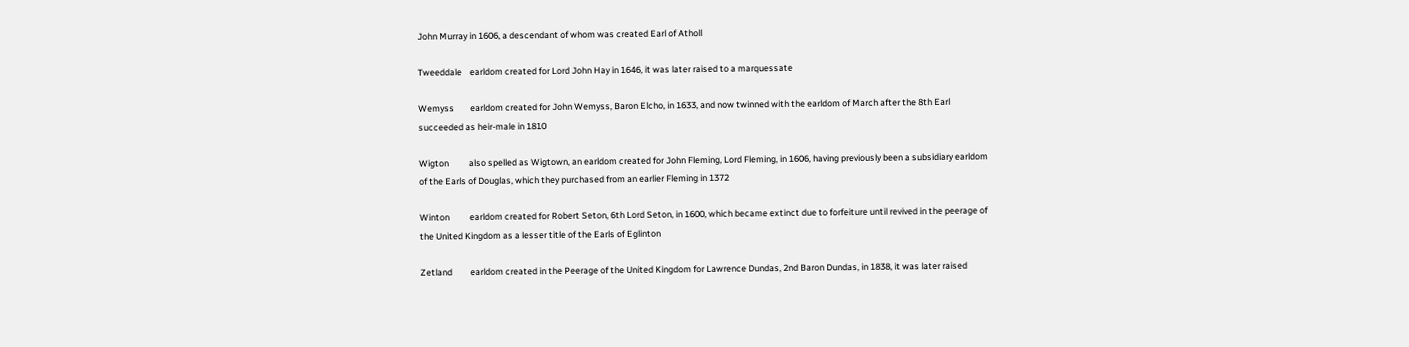John Murray in 1606, a descendant of whom was created Earl of Atholl

Tweeddale    earldom created for Lord John Hay in 1646, it was later raised to a marquessate

Wemyss        earldom created for John Wemyss, Baron Elcho, in 1633, and now twinned with the earldom of March after the 8th Earl succeeded as heir-male in 1810

Wigton          also spelled as Wigtown, an earldom created for John Fleming, Lord Fleming, in 1606, having previously been a subsidiary earldom of the Earls of Douglas, which they purchased from an earlier Fleming in 1372

Winton          earldom created for Robert Seton, 6th Lord Seton, in 1600, which became extinct due to forfeiture until revived in the peerage of the United Kingdom as a lesser title of the Earls of Eglinton

Zetland         earldom created in the Peerage of the United Kingdom for Lawrence Dundas, 2nd Baron Dundas, in 1838, it was later raised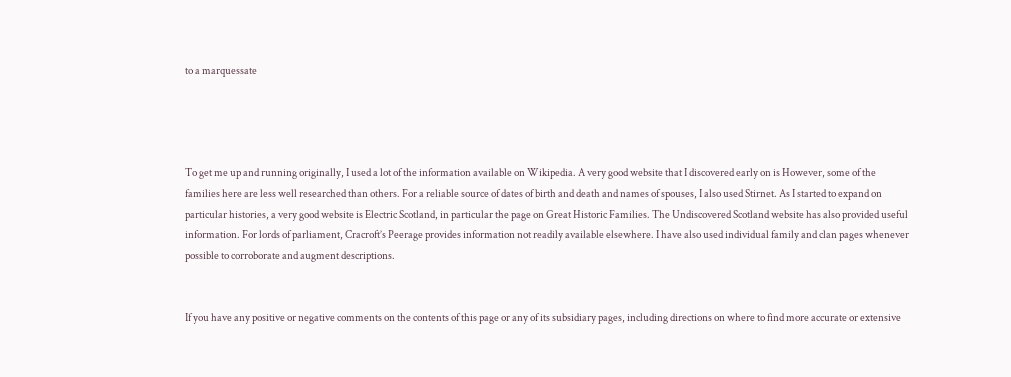to a marquessate




To get me up and running originally, I used a lot of the information available on Wikipedia. A very good website that I discovered early on is However, some of the families here are less well researched than others. For a reliable source of dates of birth and death and names of spouses, I also used Stirnet. As I started to expand on particular histories, a very good website is Electric Scotland, in particular the page on Great Historic Families. The Undiscovered Scotland website has also provided useful information. For lords of parliament, Cracroft’s Peerage provides information not readily available elsewhere. I have also used individual family and clan pages whenever possible to corroborate and augment descriptions.


If you have any positive or negative comments on the contents of this page or any of its subsidiary pages, including directions on where to find more accurate or extensive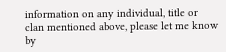information on any individual, title or clan mentioned above, please let me know by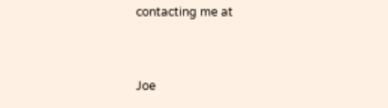contacting me at


Joe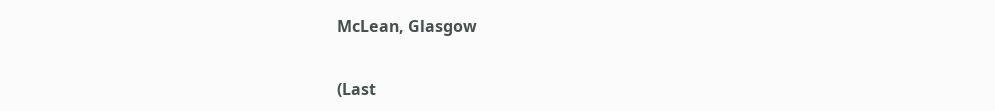McLean, Glasgow


(Last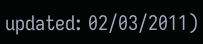updated: 02/03/2011)